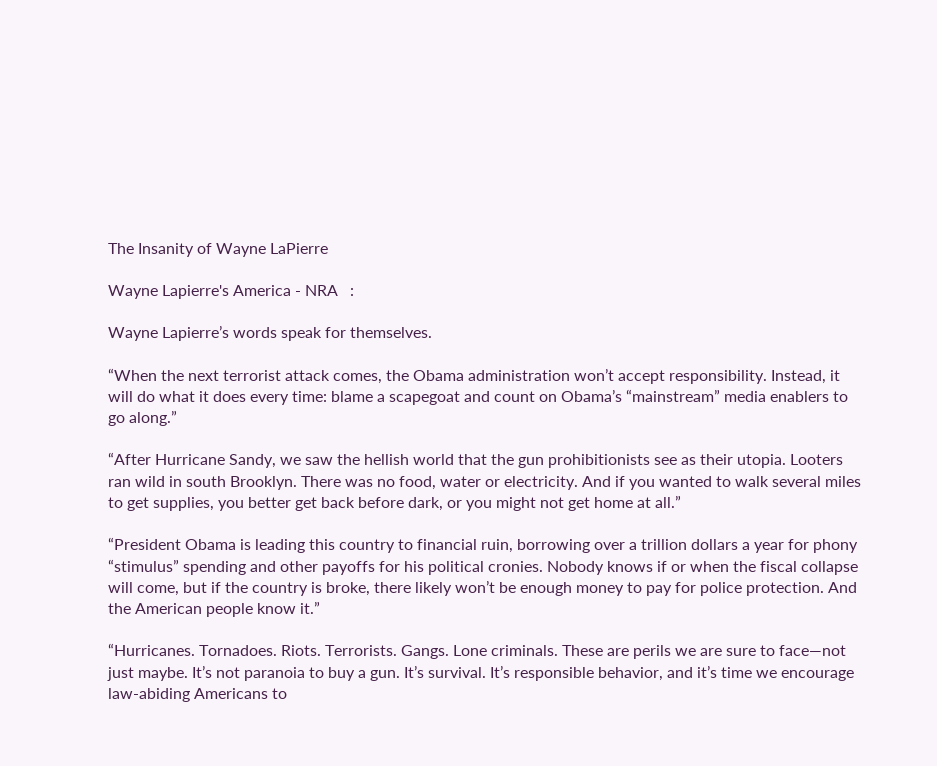The Insanity of Wayne LaPierre

Wayne Lapierre's America - NRA   :

Wayne Lapierre’s words speak for themselves.

“When the next terrorist attack comes, the Obama administration won’t accept responsibility. Instead, it will do what it does every time: blame a scapegoat and count on Obama’s “mainstream” media enablers to go along.”

“After Hurricane Sandy, we saw the hellish world that the gun prohibitionists see as their utopia. Looters ran wild in south Brooklyn. There was no food, water or electricity. And if you wanted to walk several miles to get supplies, you better get back before dark, or you might not get home at all.”

“President Obama is leading this country to financial ruin, borrowing over a trillion dollars a year for phony “stimulus” spending and other payoffs for his political cronies. Nobody knows if or when the fiscal collapse will come, but if the country is broke, there likely won’t be enough money to pay for police protection. And the American people know it.”

“Hurricanes. Tornadoes. Riots. Terrorists. Gangs. Lone criminals. These are perils we are sure to face—not just maybe. It’s not paranoia to buy a gun. It’s survival. It’s responsible behavior, and it’s time we encourage law-abiding Americans to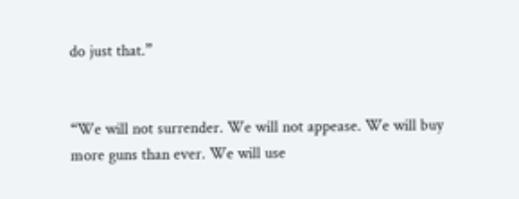do just that.”


“We will not surrender. We will not appease. We will buy more guns than ever. We will use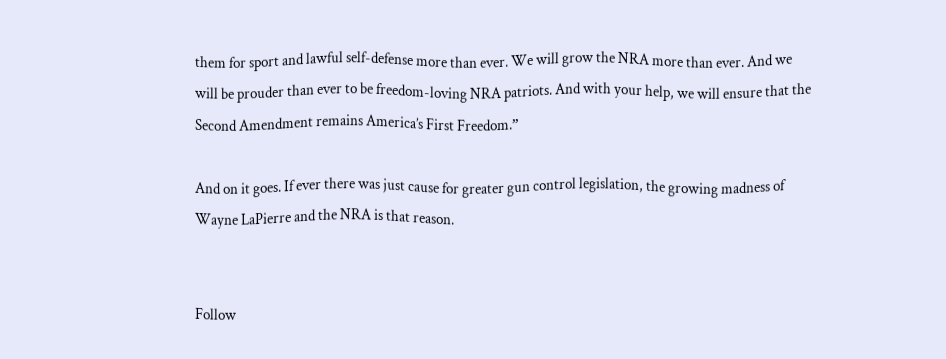them for sport and lawful self-defense more than ever. We will grow the NRA more than ever. And we will be prouder than ever to be freedom-loving NRA patriots. And with your help, we will ensure that the Second Amendment remains America’s First Freedom.”

And on it goes. If ever there was just cause for greater gun control legislation, the growing madness of Wayne LaPierre and the NRA is that reason.


Follow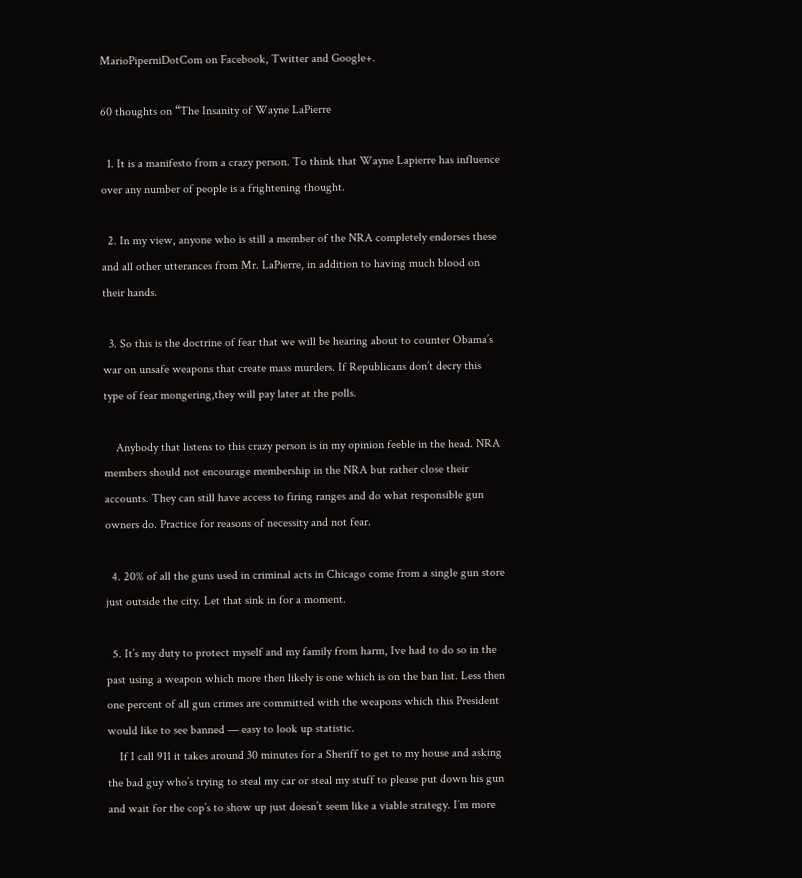MarioPiperniDotCom on Facebook, Twitter and Google+.

60 thoughts on “The Insanity of Wayne LaPierre

  1. It is a manifesto from a crazy person. To think that Wayne Lapierre has influence over any number of people is a frightening thought.

  2. In my view, anyone who is still a member of the NRA completely endorses these and all other utterances from Mr. LaPierre, in addition to having much blood on their hands.

  3. So this is the doctrine of fear that we will be hearing about to counter Obama’s war on unsafe weapons that create mass murders. If Republicans don’t decry this type of fear mongering,they will pay later at the polls.

    Anybody that listens to this crazy person is in my opinion feeble in the head. NRA members should not encourage membership in the NRA but rather close their accounts. They can still have access to firing ranges and do what responsible gun owners do. Practice for reasons of necessity and not fear.

  4. 20% of all the guns used in criminal acts in Chicago come from a single gun store just outside the city. Let that sink in for a moment.

  5. It’s my duty to protect myself and my family from harm, Ive had to do so in the past using a weapon which more then likely is one which is on the ban list. Less then one percent of all gun crimes are committed with the weapons which this President would like to see banned — easy to look up statistic.
    If I call 911 it takes around 30 minutes for a Sheriff to get to my house and asking the bad guy who’s trying to steal my car or steal my stuff to please put down his gun and wait for the cop’s to show up just doesn’t seem like a viable strategy. I’m more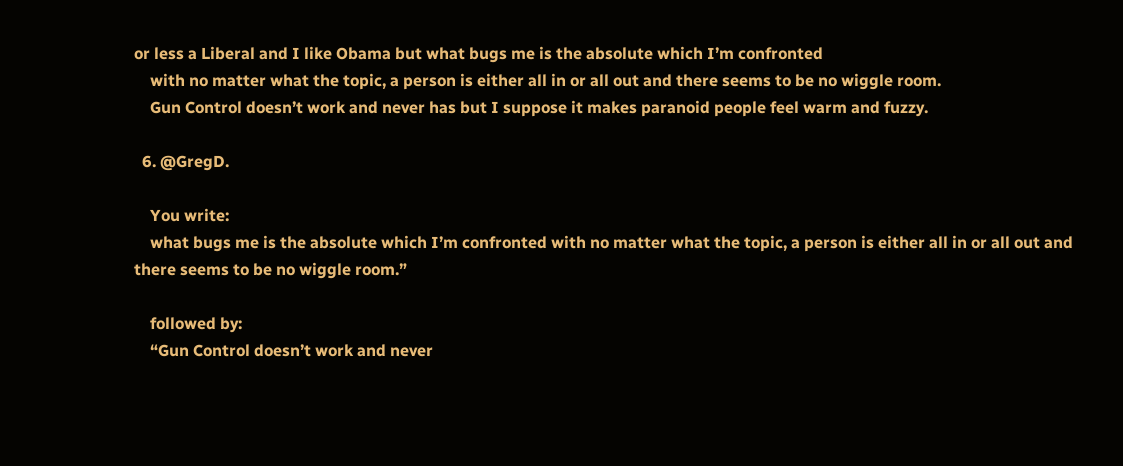or less a Liberal and I like Obama but what bugs me is the absolute which I’m confronted
    with no matter what the topic, a person is either all in or all out and there seems to be no wiggle room.
    Gun Control doesn’t work and never has but I suppose it makes paranoid people feel warm and fuzzy.

  6. @GregD.

    You write:
    what bugs me is the absolute which I’m confronted with no matter what the topic, a person is either all in or all out and there seems to be no wiggle room.”

    followed by:
    “Gun Control doesn’t work and never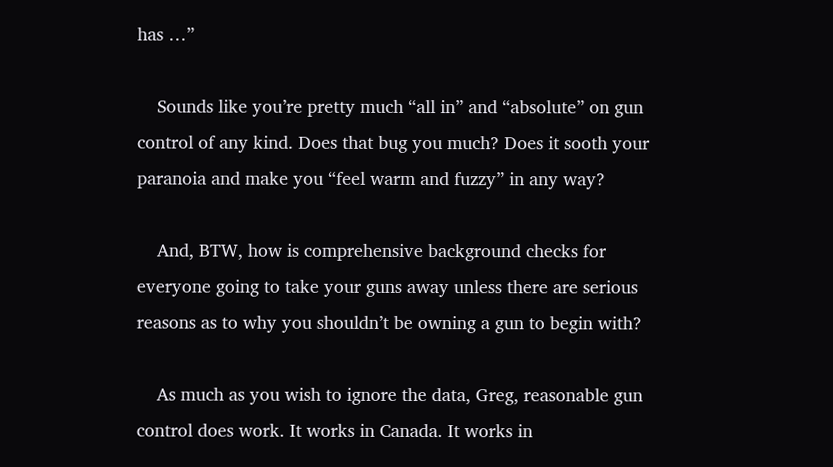has …”

    Sounds like you’re pretty much “all in” and “absolute” on gun control of any kind. Does that bug you much? Does it sooth your paranoia and make you “feel warm and fuzzy” in any way?

    And, BTW, how is comprehensive background checks for everyone going to take your guns away unless there are serious reasons as to why you shouldn’t be owning a gun to begin with?

    As much as you wish to ignore the data, Greg, reasonable gun control does work. It works in Canada. It works in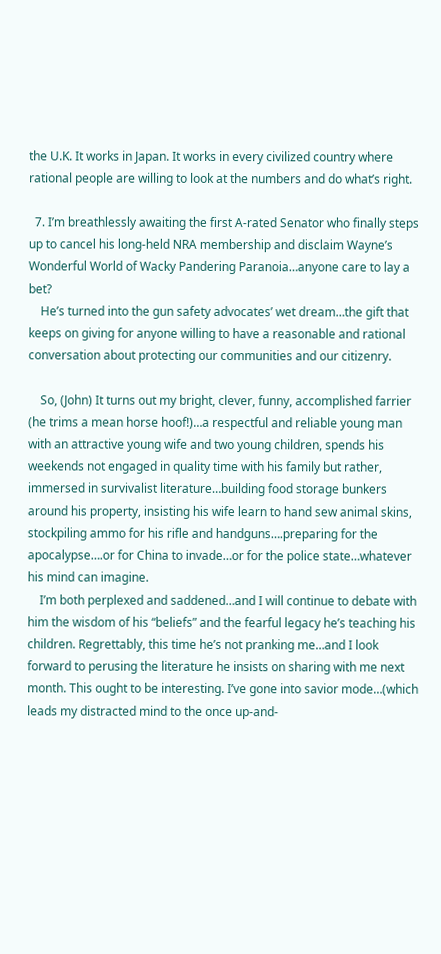the U.K. It works in Japan. It works in every civilized country where rational people are willing to look at the numbers and do what’s right.

  7. I’m breathlessly awaiting the first A-rated Senator who finally steps up to cancel his long-held NRA membership and disclaim Wayne’s Wonderful World of Wacky Pandering Paranoia…anyone care to lay a bet?
    He’s turned into the gun safety advocates’ wet dream…the gift that keeps on giving for anyone willing to have a reasonable and rational conversation about protecting our communities and our citizenry.

    So, (John) It turns out my bright, clever, funny, accomplished farrier (he trims a mean horse hoof!)…a respectful and reliable young man with an attractive young wife and two young children, spends his weekends not engaged in quality time with his family but rather, immersed in survivalist literature…building food storage bunkers around his property, insisting his wife learn to hand sew animal skins, stockpiling ammo for his rifle and handguns….preparing for the apocalypse….or for China to invade…or for the police state…whatever his mind can imagine.
    I’m both perplexed and saddened…and I will continue to debate with him the wisdom of his “beliefs” and the fearful legacy he’s teaching his children. Regrettably, this time he’s not pranking me…and I look forward to perusing the literature he insists on sharing with me next month. This ought to be interesting. I’ve gone into savior mode…(which leads my distracted mind to the once up-and-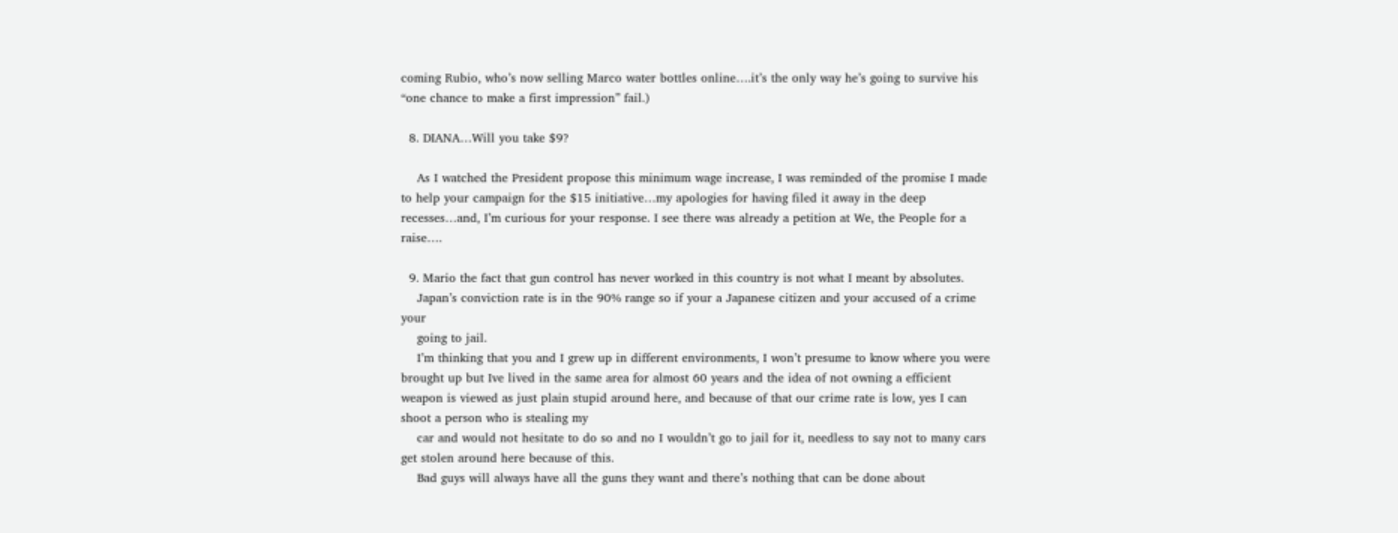coming Rubio, who’s now selling Marco water bottles online….it’s the only way he’s going to survive his “one chance to make a first impression” fail.)

  8. DIANA…Will you take $9?

    As I watched the President propose this minimum wage increase, I was reminded of the promise I made to help your campaign for the $15 initiative…my apologies for having filed it away in the deep recesses…and, I’m curious for your response. I see there was already a petition at We, the People for a raise….

  9. Mario the fact that gun control has never worked in this country is not what I meant by absolutes.
    Japan’s conviction rate is in the 90% range so if your a Japanese citizen and your accused of a crime your
    going to jail.
    I’m thinking that you and I grew up in different environments, I won’t presume to know where you were brought up but Ive lived in the same area for almost 60 years and the idea of not owning a efficient weapon is viewed as just plain stupid around here, and because of that our crime rate is low, yes I can shoot a person who is stealing my
    car and would not hesitate to do so and no I wouldn’t go to jail for it, needless to say not to many cars get stolen around here because of this.
    Bad guys will always have all the guns they want and there’s nothing that can be done about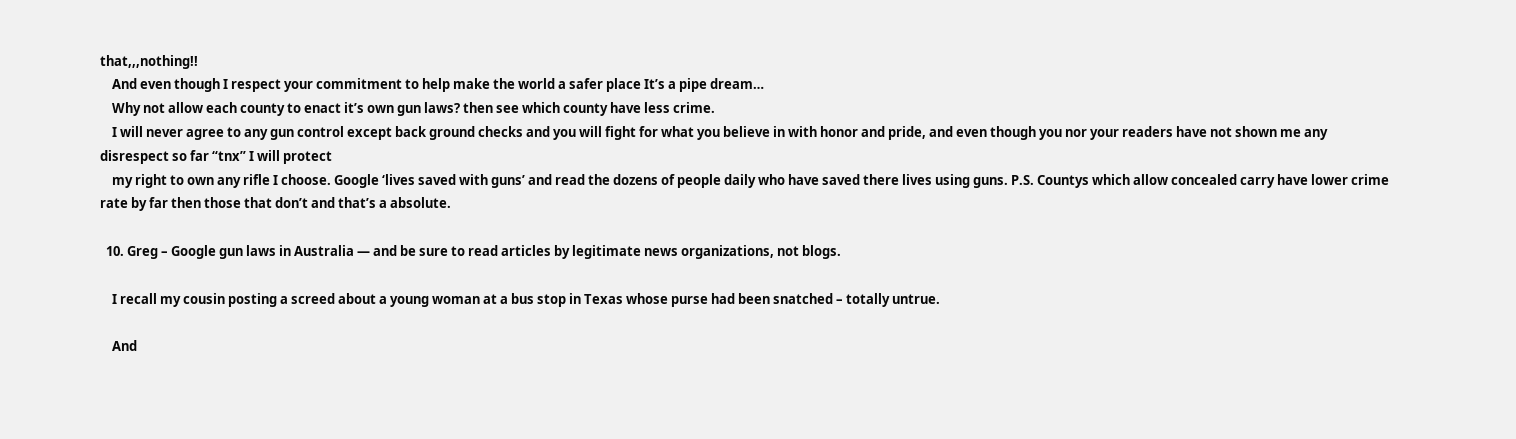that,,,nothing!!
    And even though I respect your commitment to help make the world a safer place It’s a pipe dream…
    Why not allow each county to enact it’s own gun laws? then see which county have less crime.
    I will never agree to any gun control except back ground checks and you will fight for what you believe in with honor and pride, and even though you nor your readers have not shown me any disrespect so far “tnx” I will protect
    my right to own any rifle I choose. Google ‘lives saved with guns’ and read the dozens of people daily who have saved there lives using guns. P.S. Countys which allow concealed carry have lower crime rate by far then those that don’t and that’s a absolute.

  10. Greg – Google gun laws in Australia — and be sure to read articles by legitimate news organizations, not blogs.

    I recall my cousin posting a screed about a young woman at a bus stop in Texas whose purse had been snatched – totally untrue.

    And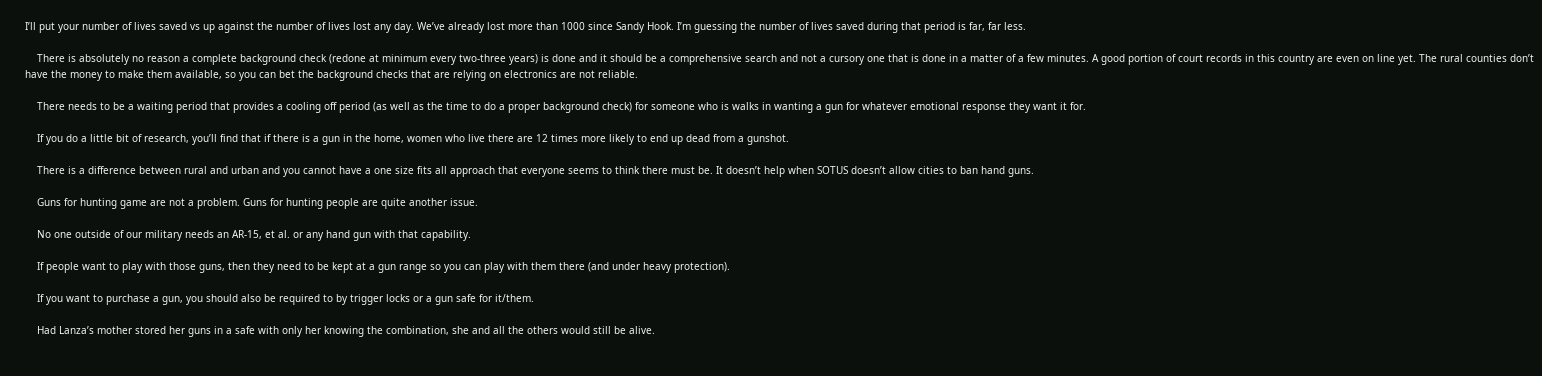I’ll put your number of lives saved vs up against the number of lives lost any day. We’ve already lost more than 1000 since Sandy Hook. I’m guessing the number of lives saved during that period is far, far less.

    There is absolutely no reason a complete background check (redone at minimum every two-three years) is done and it should be a comprehensive search and not a cursory one that is done in a matter of a few minutes. A good portion of court records in this country are even on line yet. The rural counties don’t have the money to make them available, so you can bet the background checks that are relying on electronics are not reliable.

    There needs to be a waiting period that provides a cooling off period (as well as the time to do a proper background check) for someone who is walks in wanting a gun for whatever emotional response they want it for.

    If you do a little bit of research, you’ll find that if there is a gun in the home, women who live there are 12 times more likely to end up dead from a gunshot.

    There is a difference between rural and urban and you cannot have a one size fits all approach that everyone seems to think there must be. It doesn’t help when SOTUS doesn’t allow cities to ban hand guns.

    Guns for hunting game are not a problem. Guns for hunting people are quite another issue.

    No one outside of our military needs an AR-15, et al. or any hand gun with that capability.

    If people want to play with those guns, then they need to be kept at a gun range so you can play with them there (and under heavy protection).

    If you want to purchase a gun, you should also be required to by trigger locks or a gun safe for it/them.

    Had Lanza’s mother stored her guns in a safe with only her knowing the combination, she and all the others would still be alive.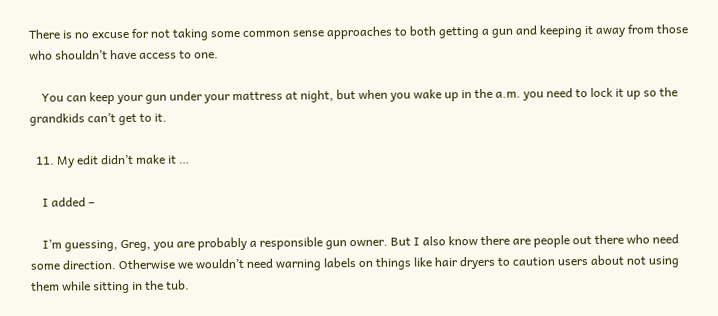There is no excuse for not taking some common sense approaches to both getting a gun and keeping it away from those who shouldn’t have access to one.

    You can keep your gun under your mattress at night, but when you wake up in the a.m. you need to lock it up so the grandkids can’t get to it.

  11. My edit didn’t make it …

    I added –

    I’m guessing, Greg, you are probably a responsible gun owner. But I also know there are people out there who need some direction. Otherwise we wouldn’t need warning labels on things like hair dryers to caution users about not using them while sitting in the tub.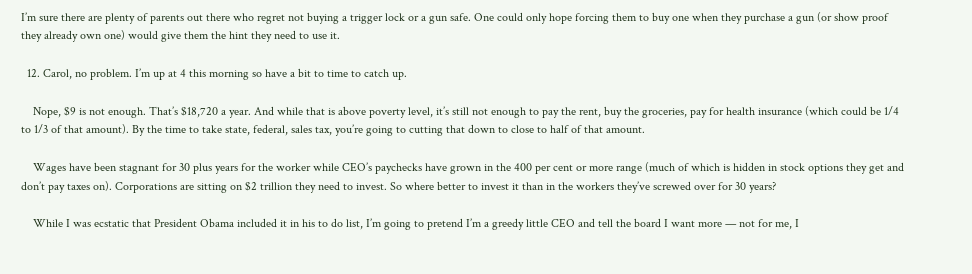I’m sure there are plenty of parents out there who regret not buying a trigger lock or a gun safe. One could only hope forcing them to buy one when they purchase a gun (or show proof they already own one) would give them the hint they need to use it.

  12. Carol, no problem. I’m up at 4 this morning so have a bit to time to catch up.

    Nope, $9 is not enough. That’s $18,720 a year. And while that is above poverty level, it’s still not enough to pay the rent, buy the groceries, pay for health insurance (which could be 1/4 to 1/3 of that amount). By the time to take state, federal, sales tax, you’re going to cutting that down to close to half of that amount.

    Wages have been stagnant for 30 plus years for the worker while CEO’s paychecks have grown in the 400 per cent or more range (much of which is hidden in stock options they get and don’t pay taxes on). Corporations are sitting on $2 trillion they need to invest. So where better to invest it than in the workers they’ve screwed over for 30 years?

    While I was ecstatic that President Obama included it in his to do list, I’m going to pretend I’m a greedy little CEO and tell the board I want more — not for me, I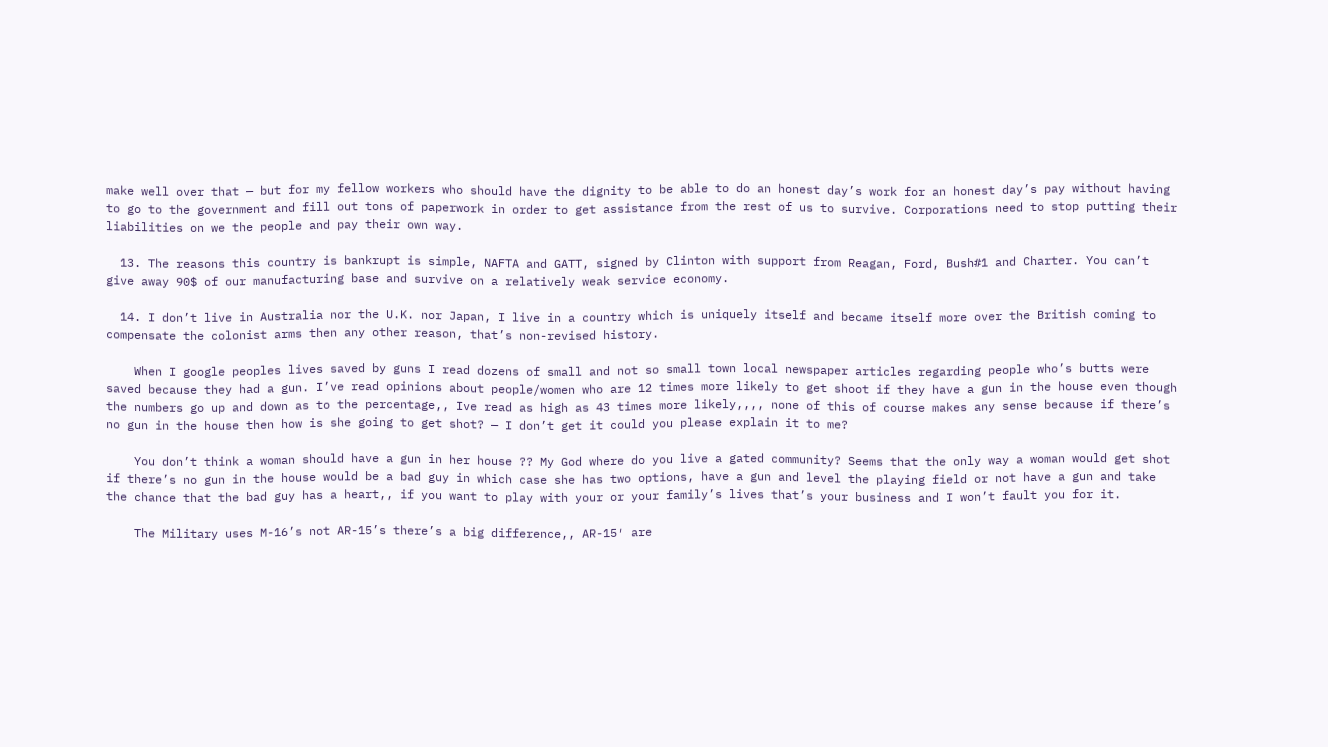make well over that — but for my fellow workers who should have the dignity to be able to do an honest day’s work for an honest day’s pay without having to go to the government and fill out tons of paperwork in order to get assistance from the rest of us to survive. Corporations need to stop putting their liabilities on we the people and pay their own way.

  13. The reasons this country is bankrupt is simple, NAFTA and GATT, signed by Clinton with support from Reagan, Ford, Bush#1 and Charter. You can’t give away 90$ of our manufacturing base and survive on a relatively weak service economy.

  14. I don’t live in Australia nor the U.K. nor Japan, I live in a country which is uniquely itself and became itself more over the British coming to compensate the colonist arms then any other reason, that’s non-revised history.

    When I google peoples lives saved by guns I read dozens of small and not so small town local newspaper articles regarding people who’s butts were saved because they had a gun. I’ve read opinions about people/women who are 12 times more likely to get shoot if they have a gun in the house even though the numbers go up and down as to the percentage,, Ive read as high as 43 times more likely,,,, none of this of course makes any sense because if there’s no gun in the house then how is she going to get shot? — I don’t get it could you please explain it to me?

    You don’t think a woman should have a gun in her house ?? My God where do you live a gated community? Seems that the only way a woman would get shot if there’s no gun in the house would be a bad guy in which case she has two options, have a gun and level the playing field or not have a gun and take the chance that the bad guy has a heart,, if you want to play with your or your family’s lives that’s your business and I won’t fault you for it.

    The Military uses M-16’s not AR-15’s there’s a big difference,, AR-15′ are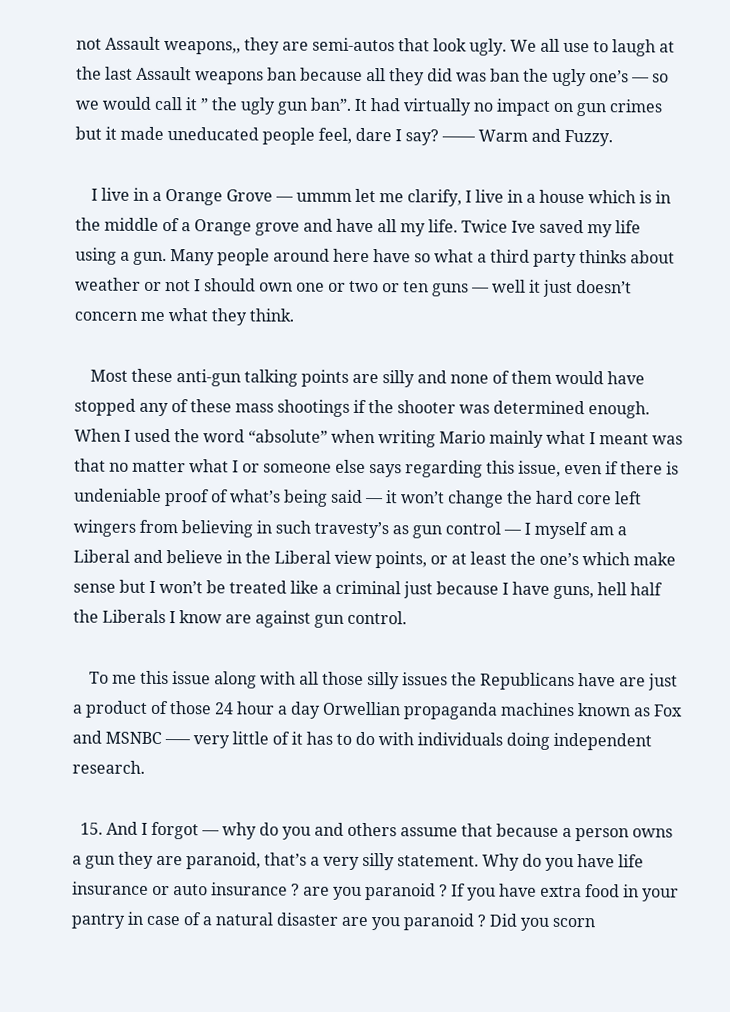not Assault weapons,, they are semi-autos that look ugly. We all use to laugh at the last Assault weapons ban because all they did was ban the ugly one’s — so we would call it ” the ugly gun ban”. It had virtually no impact on gun crimes but it made uneducated people feel, dare I say? —— Warm and Fuzzy.

    I live in a Orange Grove — ummm let me clarify, I live in a house which is in the middle of a Orange grove and have all my life. Twice Ive saved my life using a gun. Many people around here have so what a third party thinks about weather or not I should own one or two or ten guns — well it just doesn’t concern me what they think.

    Most these anti-gun talking points are silly and none of them would have stopped any of these mass shootings if the shooter was determined enough. When I used the word “absolute” when writing Mario mainly what I meant was that no matter what I or someone else says regarding this issue, even if there is undeniable proof of what’s being said — it won’t change the hard core left wingers from believing in such travesty’s as gun control — I myself am a Liberal and believe in the Liberal view points, or at least the one’s which make sense but I won’t be treated like a criminal just because I have guns, hell half the Liberals I know are against gun control.

    To me this issue along with all those silly issues the Republicans have are just a product of those 24 hour a day Orwellian propaganda machines known as Fox and MSNBC —– very little of it has to do with individuals doing independent research.

  15. And I forgot — why do you and others assume that because a person owns a gun they are paranoid, that’s a very silly statement. Why do you have life insurance or auto insurance ? are you paranoid ? If you have extra food in your pantry in case of a natural disaster are you paranoid ? Did you scorn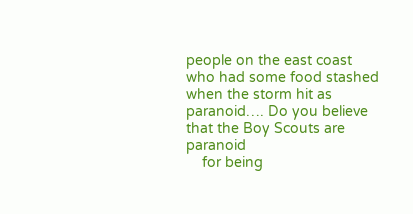people on the east coast who had some food stashed when the storm hit as paranoid…. Do you believe that the Boy Scouts are paranoid
    for being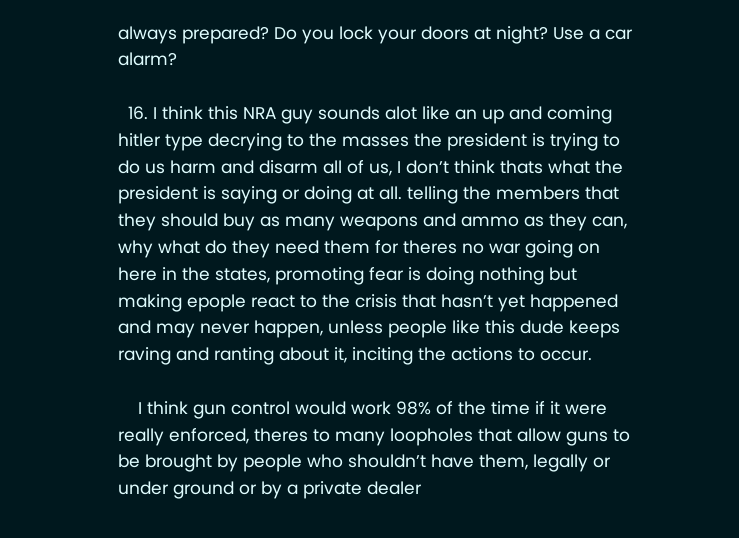always prepared? Do you lock your doors at night? Use a car alarm?

  16. I think this NRA guy sounds alot like an up and coming hitler type decrying to the masses the president is trying to do us harm and disarm all of us, I don’t think thats what the president is saying or doing at all. telling the members that they should buy as many weapons and ammo as they can, why what do they need them for theres no war going on here in the states, promoting fear is doing nothing but making epople react to the crisis that hasn’t yet happened and may never happen, unless people like this dude keeps raving and ranting about it, inciting the actions to occur.

    I think gun control would work 98% of the time if it were really enforced, theres to many loopholes that allow guns to be brought by people who shouldn’t have them, legally or under ground or by a private dealer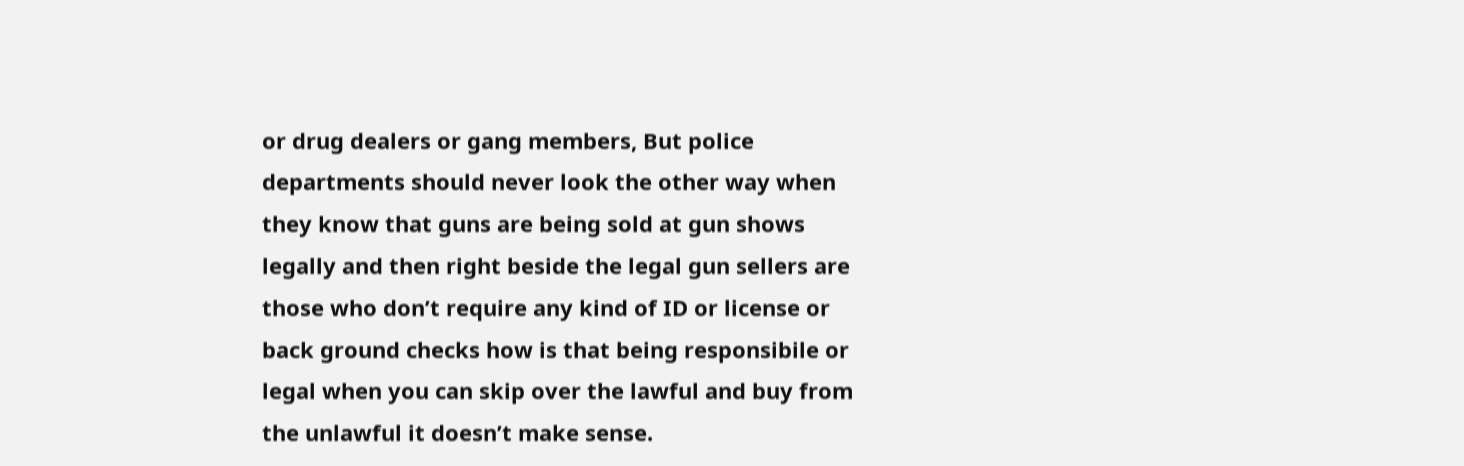or drug dealers or gang members, But police departments should never look the other way when they know that guns are being sold at gun shows legally and then right beside the legal gun sellers are those who don’t require any kind of ID or license or back ground checks how is that being responsibile or legal when you can skip over the lawful and buy from the unlawful it doesn’t make sense.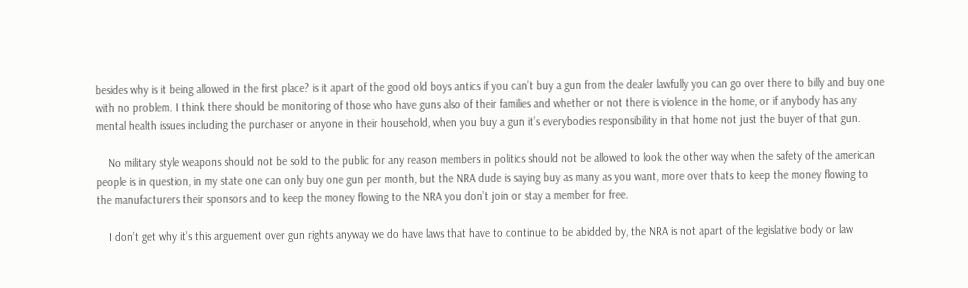besides why is it being allowed in the first place? is it apart of the good old boys antics if you can’t buy a gun from the dealer lawfully you can go over there to billy and buy one with no problem. I think there should be monitoring of those who have guns also of their families and whether or not there is violence in the home, or if anybody has any mental health issues including the purchaser or anyone in their household, when you buy a gun it’s everybodies responsibility in that home not just the buyer of that gun.

    No military style weapons should not be sold to the public for any reason members in politics should not be allowed to look the other way when the safety of the american people is in question, in my state one can only buy one gun per month, but the NRA dude is saying buy as many as you want, more over thats to keep the money flowing to the manufacturers their sponsors and to keep the money flowing to the NRA you don’t join or stay a member for free.

    I don’t get why it’s this arguement over gun rights anyway we do have laws that have to continue to be abidded by, the NRA is not apart of the legislative body or law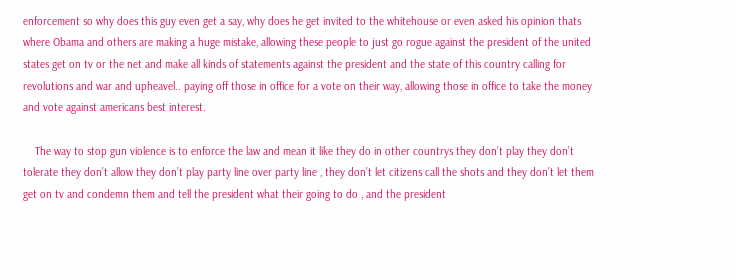enforcement so why does this guy even get a say, why does he get invited to the whitehouse or even asked his opinion thats where Obama and others are making a huge mistake, allowing these people to just go rogue against the president of the united states get on tv or the net and make all kinds of statements against the president and the state of this country calling for revolutions and war and upheavel.. paying off those in office for a vote on their way, allowing those in office to take the money and vote against americans best interest.

    The way to stop gun violence is to enforce the law and mean it like they do in other countrys they don’t play they don’t tolerate they don’t allow they don’t play party line over party line , they don’t let citizens call the shots and they don’t let them get on tv and condemn them and tell the president what their going to do , and the president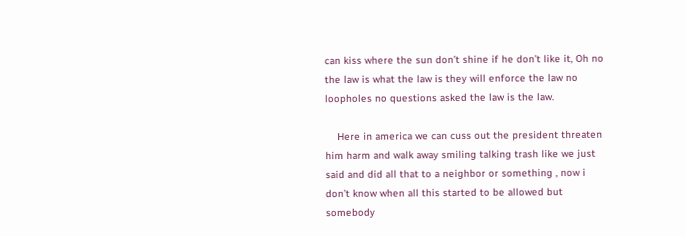can kiss where the sun don’t shine if he don’t like it, Oh no the law is what the law is they will enforce the law no loopholes no questions asked the law is the law.

    Here in america we can cuss out the president threaten him harm and walk away smiling talking trash like we just said and did all that to a neighbor or something , now i don’t know when all this started to be allowed but somebody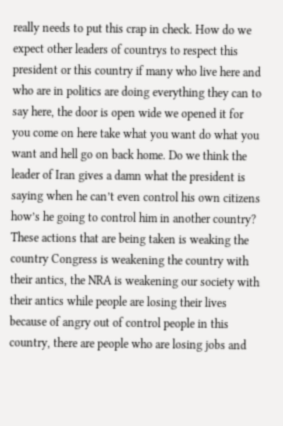really needs to put this crap in check. How do we expect other leaders of countrys to respect this president or this country if many who live here and who are in politics are doing everything they can to say here, the door is open wide we opened it for you come on here take what you want do what you want and hell go on back home. Do we think the leader of Iran gives a damn what the president is saying when he can’t even control his own citizens how’s he going to control him in another country? These actions that are being taken is weaking the country Congress is weakening the country with their antics, the NRA is weakening our society with their antics while people are losing their lives because of angry out of control people in this country, there are people who are losing jobs and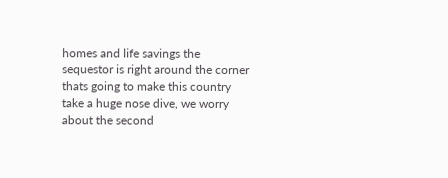homes and life savings the sequestor is right around the corner thats going to make this country take a huge nose dive, we worry about the second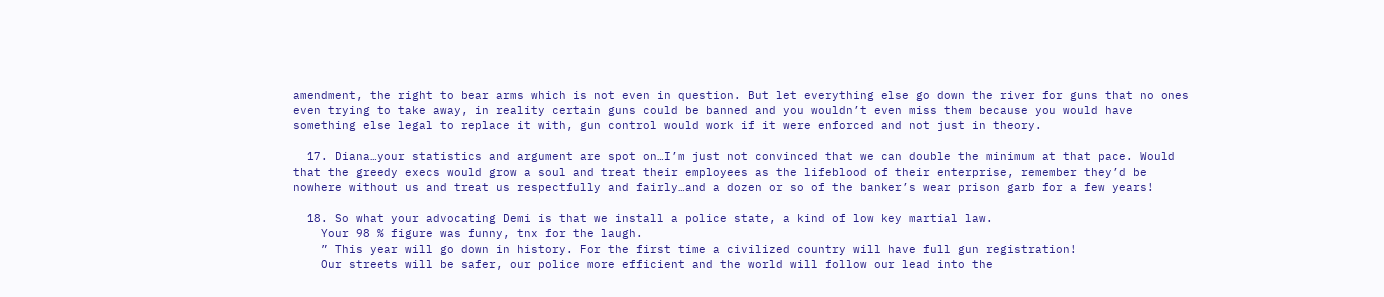amendment, the right to bear arms which is not even in question. But let everything else go down the river for guns that no ones even trying to take away, in reality certain guns could be banned and you wouldn’t even miss them because you would have something else legal to replace it with, gun control would work if it were enforced and not just in theory.

  17. Diana…your statistics and argument are spot on…I’m just not convinced that we can double the minimum at that pace. Would that the greedy execs would grow a soul and treat their employees as the lifeblood of their enterprise, remember they’d be nowhere without us and treat us respectfully and fairly…and a dozen or so of the banker’s wear prison garb for a few years!

  18. So what your advocating Demi is that we install a police state, a kind of low key martial law.
    Your 98 % figure was funny, tnx for the laugh.
    ” This year will go down in history. For the first time a civilized country will have full gun registration!
    Our streets will be safer, our police more efficient and the world will follow our lead into the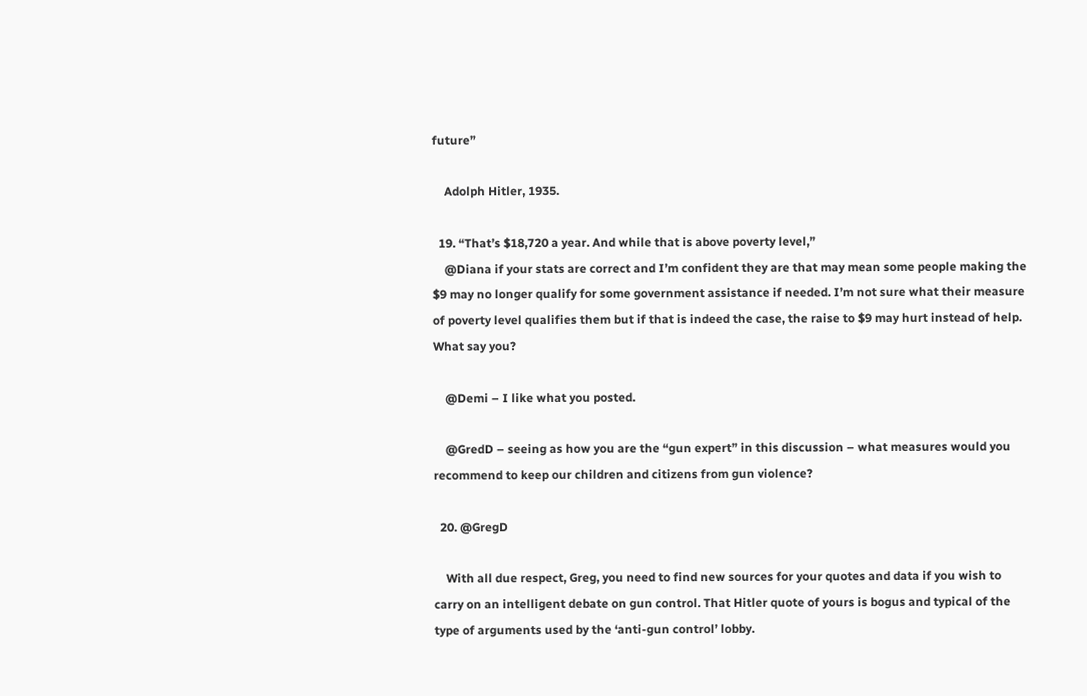future”

    Adolph Hitler, 1935.

  19. “That’s $18,720 a year. And while that is above poverty level,”
    @Diana if your stats are correct and I’m confident they are that may mean some people making the $9 may no longer qualify for some government assistance if needed. I’m not sure what their measure of poverty level qualifies them but if that is indeed the case, the raise to $9 may hurt instead of help. What say you?

    @Demi – I like what you posted.

    @GredD – seeing as how you are the “gun expert” in this discussion – what measures would you recommend to keep our children and citizens from gun violence?

  20. @GregD

    With all due respect, Greg, you need to find new sources for your quotes and data if you wish to carry on an intelligent debate on gun control. That Hitler quote of yours is bogus and typical of the type of arguments used by the ‘anti-gun control’ lobby.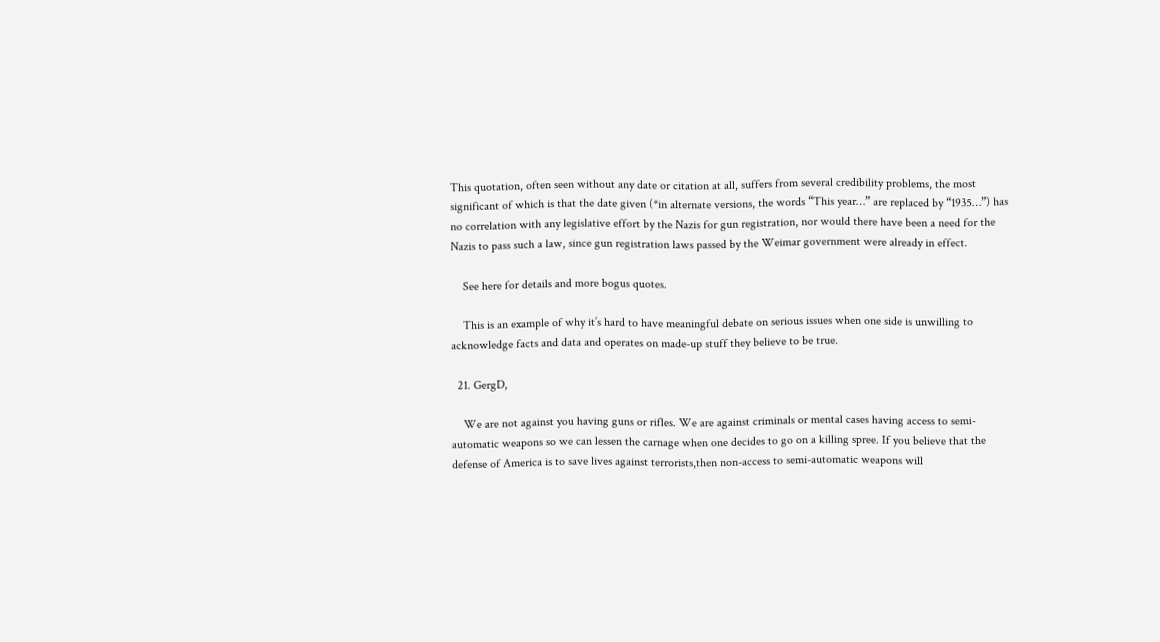This quotation, often seen without any date or citation at all, suffers from several credibility problems, the most significant of which is that the date given (*in alternate versions, the words “This year…” are replaced by “1935…”) has no correlation with any legislative effort by the Nazis for gun registration, nor would there have been a need for the Nazis to pass such a law, since gun registration laws passed by the Weimar government were already in effect.

    See here for details and more bogus quotes.

    This is an example of why it’s hard to have meaningful debate on serious issues when one side is unwilling to acknowledge facts and data and operates on made-up stuff they believe to be true.

  21. GergD,

    We are not against you having guns or rifles. We are against criminals or mental cases having access to semi-automatic weapons so we can lessen the carnage when one decides to go on a killing spree. If you believe that the defense of America is to save lives against terrorists,then non-access to semi-automatic weapons will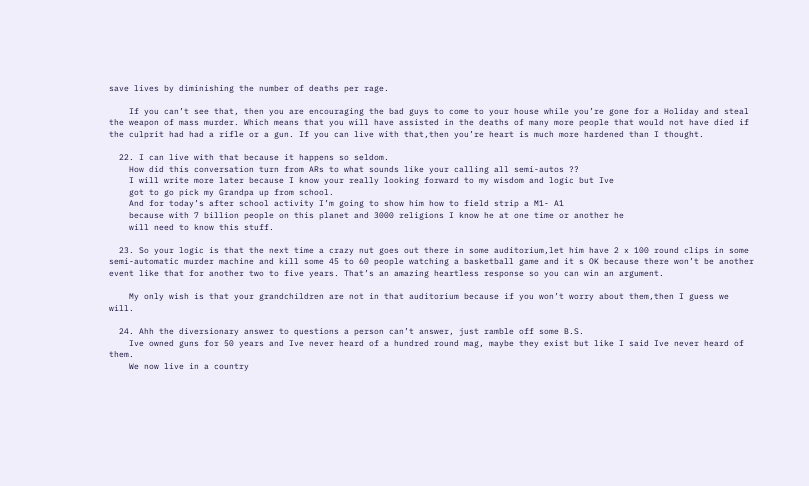save lives by diminishing the number of deaths per rage.

    If you can’t see that, then you are encouraging the bad guys to come to your house while you’re gone for a Holiday and steal the weapon of mass murder. Which means that you will have assisted in the deaths of many more people that would not have died if the culprit had had a rifle or a gun. If you can live with that,then you’re heart is much more hardened than I thought.

  22. I can live with that because it happens so seldom.
    How did this conversation turn from ARs to what sounds like your calling all semi-autos ??
    I will write more later because I know your really looking forward to my wisdom and logic but Ive
    got to go pick my Grandpa up from school.
    And for today’s after school activity I’m going to show him how to field strip a M1- A1
    because with 7 billion people on this planet and 3000 religions I know he at one time or another he
    will need to know this stuff.

  23. So your logic is that the next time a crazy nut goes out there in some auditorium,let him have 2 x 100 round clips in some semi-automatic murder machine and kill some 45 to 60 people watching a basketball game and it s OK because there won’t be another event like that for another two to five years. That’s an amazing heartless response so you can win an argument.

    My only wish is that your grandchildren are not in that auditorium because if you won’t worry about them,then I guess we will.

  24. Ahh the diversionary answer to questions a person can’t answer, just ramble off some B.S.
    Ive owned guns for 50 years and Ive never heard of a hundred round mag, maybe they exist but like I said Ive never heard of them.
    We now live in a country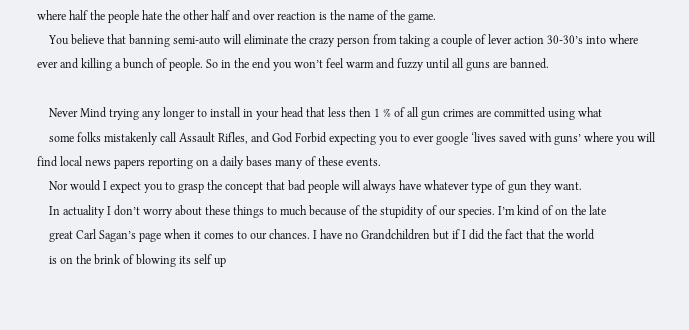where half the people hate the other half and over reaction is the name of the game.
    You believe that banning semi-auto will eliminate the crazy person from taking a couple of lever action 30-30’s into where ever and killing a bunch of people. So in the end you won’t feel warm and fuzzy until all guns are banned.

    Never Mind trying any longer to install in your head that less then 1 % of all gun crimes are committed using what
    some folks mistakenly call Assault Rifles, and God Forbid expecting you to ever google ‘lives saved with guns’ where you will find local news papers reporting on a daily bases many of these events.
    Nor would I expect you to grasp the concept that bad people will always have whatever type of gun they want.
    In actuality I don’t worry about these things to much because of the stupidity of our species. I’m kind of on the late
    great Carl Sagan’s page when it comes to our chances. I have no Grandchildren but if I did the fact that the world
    is on the brink of blowing its self up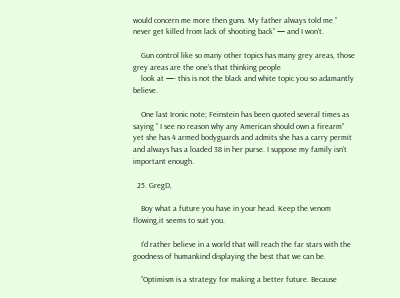would concern me more then guns. My father always told me ” never get killed from lack of shooting back” — and I won’t.

    Gun control like so many other topics has many grey areas, those grey areas are the one’s that thinking people
    look at —- this is not the black and white topic you so adamantly believe.

    One last Ironic note; Feinstein has been quoted several times as saying ” I see no reason why any American should own a firearm” yet she has 4 armed bodyguards and admits she has a carry permit and always has a loaded 38 in her purse. I suppose my family isn’t important enough.

  25. GregD,

    Boy what a future you have in your head. Keep the venom flowing,it seems to suit you.

    I’d rather believe in a world that will reach the far stars with the goodness of humankind displaying the best that we can be.

    “Optimism is a strategy for making a better future. Because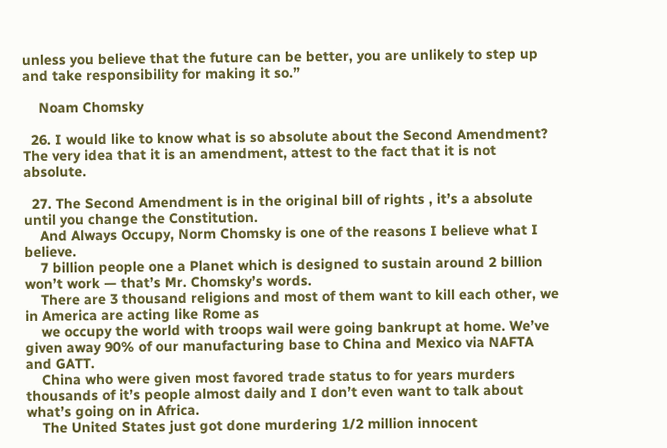unless you believe that the future can be better, you are unlikely to step up and take responsibility for making it so.”

    Noam Chomsky

  26. I would like to know what is so absolute about the Second Amendment? The very idea that it is an amendment, attest to the fact that it is not absolute.

  27. The Second Amendment is in the original bill of rights , it’s a absolute until you change the Constitution.
    And Always Occupy, Norm Chomsky is one of the reasons I believe what I believe.
    7 billion people one a Planet which is designed to sustain around 2 billion won’t work — that’s Mr. Chomsky’s words.
    There are 3 thousand religions and most of them want to kill each other, we in America are acting like Rome as
    we occupy the world with troops wail were going bankrupt at home. We’ve given away 90% of our manufacturing base to China and Mexico via NAFTA and GATT.
    China who were given most favored trade status to for years murders thousands of it’s people almost daily and I don’t even want to talk about what’s going on in Africa.
    The United States just got done murdering 1/2 million innocent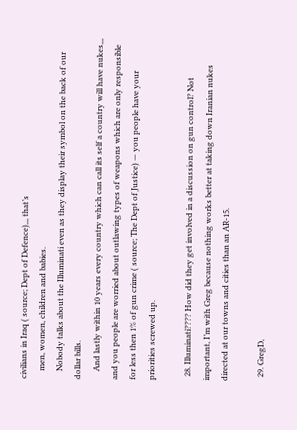civilians in Iraq ( source; Dept of Defence),,, that’s
    men, women, children and babies.
    Nobody talks about the Illuminati even as they display their symbol on the back of our dollar bills.
    And lastly within 10 years every country which can call its self a country will have nukes,,, and you people are worried about outlawing types of weapons which are only responsible for less then 1% of gun crime ( source; The Dept of Justice) — you people have your priorities screwed up.

  28. Illuminati???? How did they get involved in a discussion on gun control? Not important, I’m with Greg because nothing works better at taking down Iranian nukes directed at our towns and cities than an AR-15.

  29. GregD,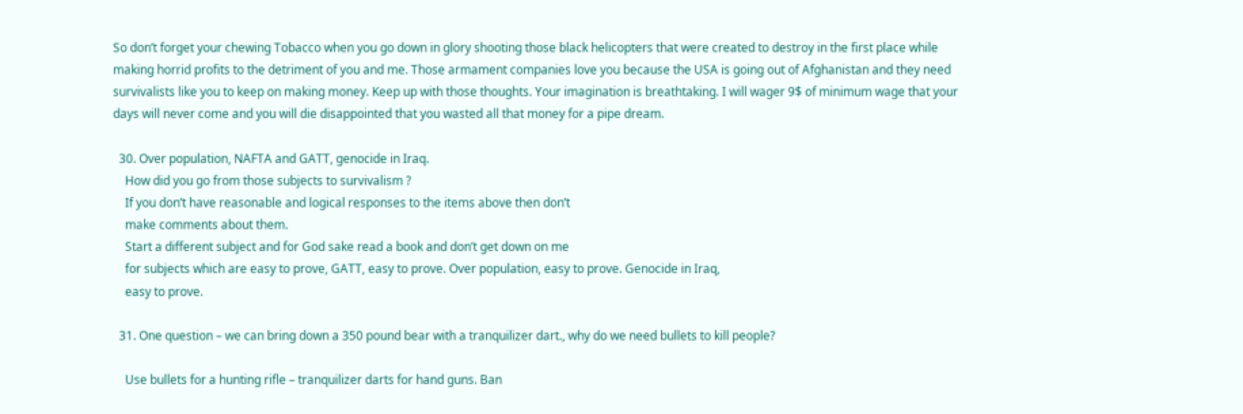So don’t forget your chewing Tobacco when you go down in glory shooting those black helicopters that were created to destroy in the first place while making horrid profits to the detriment of you and me. Those armament companies love you because the USA is going out of Afghanistan and they need survivalists like you to keep on making money. Keep up with those thoughts. Your imagination is breathtaking. I will wager 9$ of minimum wage that your days will never come and you will die disappointed that you wasted all that money for a pipe dream.

  30. Over population, NAFTA and GATT, genocide in Iraq.
    How did you go from those subjects to survivalism ?
    If you don’t have reasonable and logical responses to the items above then don’t
    make comments about them.
    Start a different subject and for God sake read a book and don’t get down on me
    for subjects which are easy to prove, GATT, easy to prove. Over population, easy to prove. Genocide in Iraq,
    easy to prove.

  31. One question – we can bring down a 350 pound bear with a tranquilizer dart., why do we need bullets to kill people?

    Use bullets for a hunting rifle – tranquilizer darts for hand guns. Ban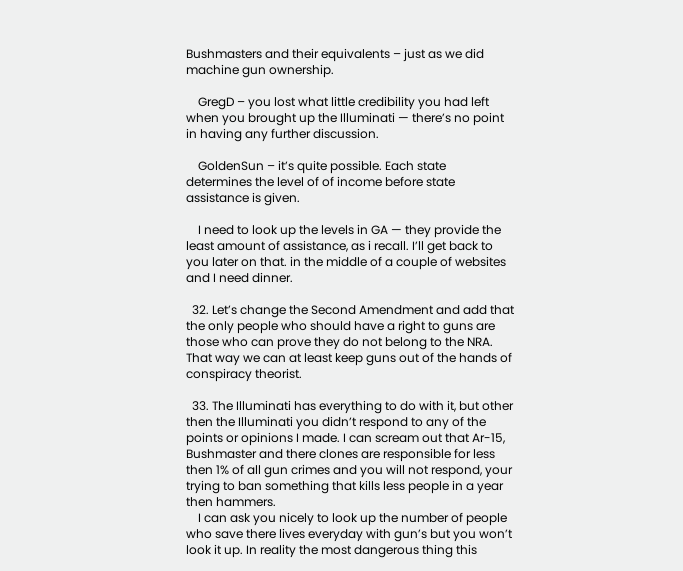Bushmasters and their equivalents – just as we did machine gun ownership.

    GregD – you lost what little credibility you had left when you brought up the Illuminati — there’s no point in having any further discussion.

    GoldenSun – it’s quite possible. Each state determines the level of of income before state assistance is given.

    I need to look up the levels in GA — they provide the least amount of assistance, as i recall. I’ll get back to you later on that. in the middle of a couple of websites and I need dinner.

  32. Let’s change the Second Amendment and add that the only people who should have a right to guns are those who can prove they do not belong to the NRA. That way we can at least keep guns out of the hands of conspiracy theorist.

  33. The Illuminati has everything to do with it, but other then the Illuminati you didn’t respond to any of the points or opinions I made. I can scream out that Ar-15, Bushmaster and there clones are responsible for less then 1% of all gun crimes and you will not respond, your trying to ban something that kills less people in a year then hammers.
    I can ask you nicely to look up the number of people who save there lives everyday with gun’s but you won’t look it up. In reality the most dangerous thing this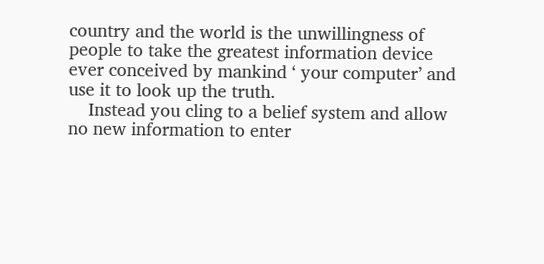country and the world is the unwillingness of people to take the greatest information device ever conceived by mankind ‘ your computer’ and use it to look up the truth.
    Instead you cling to a belief system and allow no new information to enter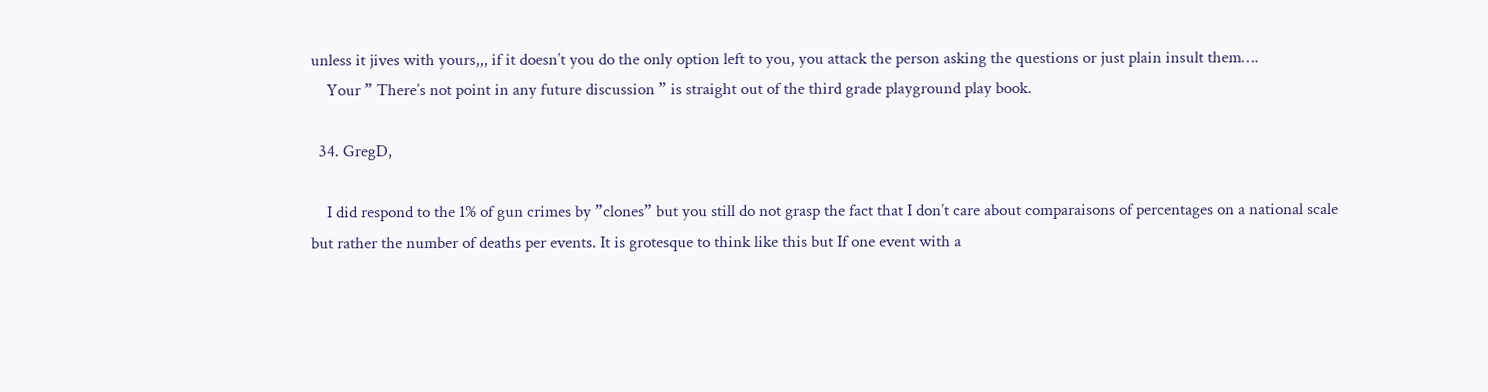unless it jives with yours,,, if it doesn’t you do the only option left to you, you attack the person asking the questions or just plain insult them….
    Your ” There’s not point in any future discussion ” is straight out of the third grade playground play book.

  34. GregD,

    I did respond to the 1% of gun crimes by ”clones” but you still do not grasp the fact that I don’t care about comparaisons of percentages on a national scale but rather the number of deaths per events. It is grotesque to think like this but If one event with a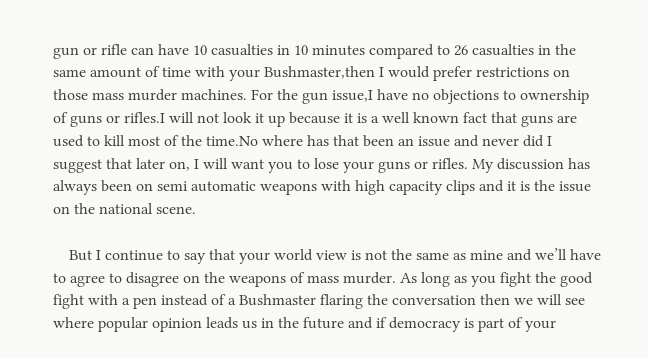gun or rifle can have 10 casualties in 10 minutes compared to 26 casualties in the same amount of time with your Bushmaster,then I would prefer restrictions on those mass murder machines. For the gun issue,I have no objections to ownership of guns or rifles.I will not look it up because it is a well known fact that guns are used to kill most of the time.No where has that been an issue and never did I suggest that later on, I will want you to lose your guns or rifles. My discussion has always been on semi automatic weapons with high capacity clips and it is the issue on the national scene.

    But I continue to say that your world view is not the same as mine and we’ll have to agree to disagree on the weapons of mass murder. As long as you fight the good fight with a pen instead of a Bushmaster flaring the conversation then we will see where popular opinion leads us in the future and if democracy is part of your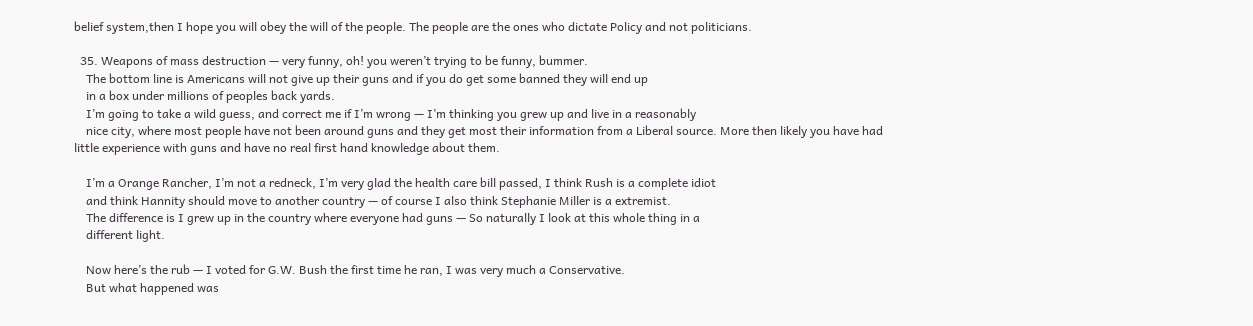belief system,then I hope you will obey the will of the people. The people are the ones who dictate Policy and not politicians.

  35. Weapons of mass destruction — very funny, oh! you weren’t trying to be funny, bummer.
    The bottom line is Americans will not give up their guns and if you do get some banned they will end up
    in a box under millions of peoples back yards.
    I’m going to take a wild guess, and correct me if I’m wrong — I’m thinking you grew up and live in a reasonably
    nice city, where most people have not been around guns and they get most their information from a Liberal source. More then likely you have had little experience with guns and have no real first hand knowledge about them.

    I’m a Orange Rancher, I’m not a redneck, I’m very glad the health care bill passed, I think Rush is a complete idiot
    and think Hannity should move to another country — of course I also think Stephanie Miller is a extremist.
    The difference is I grew up in the country where everyone had guns — So naturally I look at this whole thing in a
    different light.

    Now here’s the rub — I voted for G.W. Bush the first time he ran, I was very much a Conservative.
    But what happened was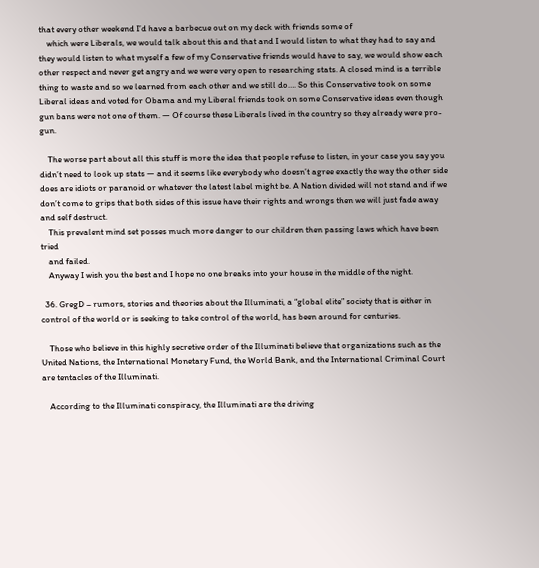that every other weekend I’d have a barbecue out on my deck with friends some of
    which were Liberals, we would talk about this and that and I would listen to what they had to say and they would listen to what myself a few of my Conservative friends would have to say, we would show each other respect and never get angry and we were very open to researching stats. A closed mind is a terrible thing to waste and so we learned from each other and we still do…. So this Conservative took on some Liberal ideas and voted for Obama and my Liberal friends took on some Conservative ideas even though gun bans were not one of them. — Of course these Liberals lived in the country so they already were pro-gun.

    The worse part about all this stuff is more the idea that people refuse to listen, in your case you say you didn’t need to look up stats — and it seems like everybody who doesn’t agree exactly the way the other side does are idiots or paranoid or whatever the latest label might be. A Nation divided will not stand and if we don’t come to grips that both sides of this issue have their rights and wrongs then we will just fade away and self destruct.
    This prevalent mind set posses much more danger to our children then passing laws which have been tried
    and failed.
    Anyway I wish you the best and I hope no one breaks into your house in the middle of the night.

  36. GregD – rumors, stories and theories about the Illuminati, a “global elite” society that is either in control of the world or is seeking to take control of the world, has been around for centuries.

    Those who believe in this highly secretive order of the Illuminati believe that organizations such as the United Nations, the International Monetary Fund, the World Bank, and the International Criminal Court are tentacles of the Illuminati.

    According to the Illuminati conspiracy, the Illuminati are the driving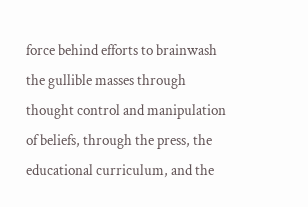force behind efforts to brainwash the gullible masses through thought control and manipulation of beliefs, through the press, the educational curriculum, and the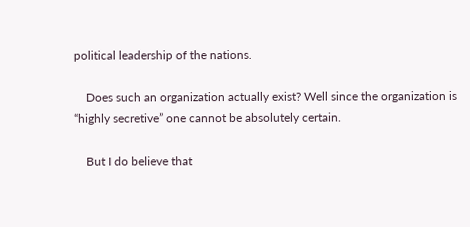political leadership of the nations.

    Does such an organization actually exist? Well since the organization is “highly secretive” one cannot be absolutely certain.

    But I do believe that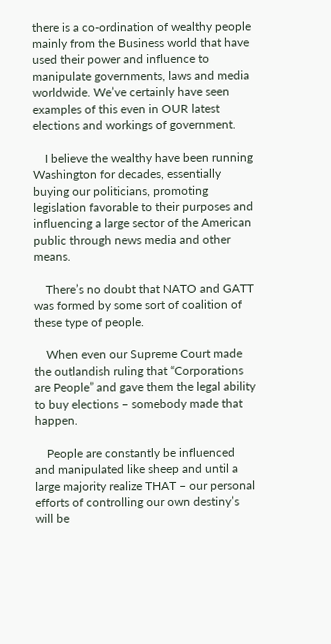there is a co-ordination of wealthy people mainly from the Business world that have used their power and influence to manipulate governments, laws and media worldwide. We’ve certainly have seen examples of this even in OUR latest elections and workings of government.

    I believe the wealthy have been running Washington for decades, essentially buying our politicians, promoting legislation favorable to their purposes and influencing a large sector of the American public through news media and other means.

    There’s no doubt that NATO and GATT was formed by some sort of coalition of these type of people.

    When even our Supreme Court made the outlandish ruling that “Corporations are People” and gave them the legal ability to buy elections – somebody made that happen.

    People are constantly be influenced and manipulated like sheep and until a large majority realize THAT – our personal efforts of controlling our own destiny’s will be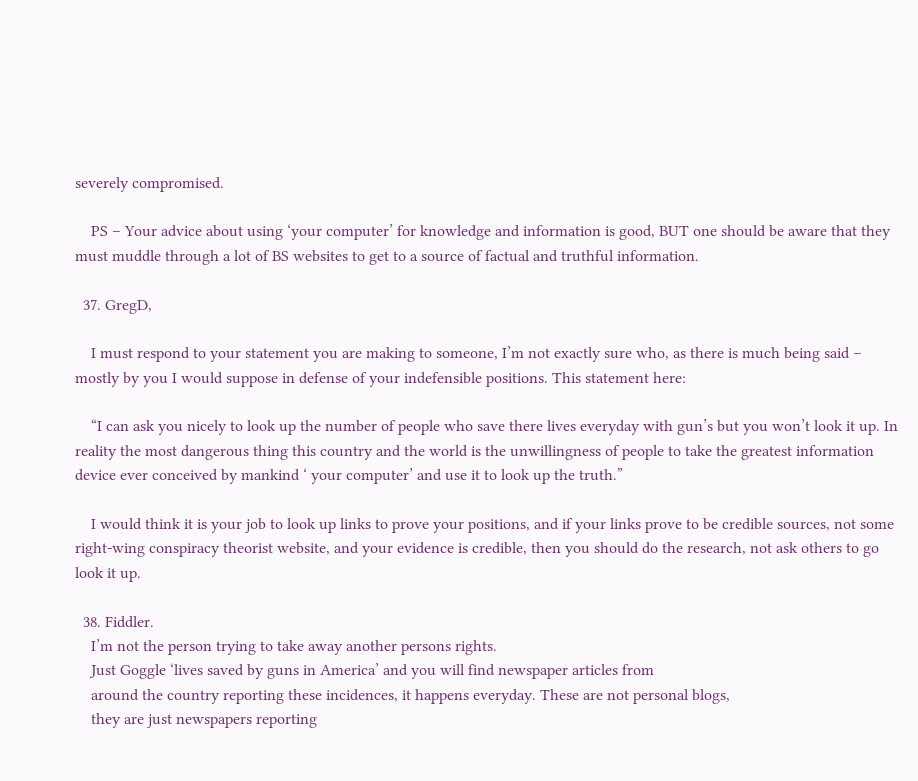severely compromised.

    PS – Your advice about using ‘your computer’ for knowledge and information is good, BUT one should be aware that they must muddle through a lot of BS websites to get to a source of factual and truthful information.

  37. GregD,

    I must respond to your statement you are making to someone, I’m not exactly sure who, as there is much being said – mostly by you I would suppose in defense of your indefensible positions. This statement here:

    “I can ask you nicely to look up the number of people who save there lives everyday with gun’s but you won’t look it up. In reality the most dangerous thing this country and the world is the unwillingness of people to take the greatest information device ever conceived by mankind ‘ your computer’ and use it to look up the truth.”

    I would think it is your job to look up links to prove your positions, and if your links prove to be credible sources, not some right-wing conspiracy theorist website, and your evidence is credible, then you should do the research, not ask others to go look it up.

  38. Fiddler.
    I’m not the person trying to take away another persons rights.
    Just Goggle ‘lives saved by guns in America’ and you will find newspaper articles from
    around the country reporting these incidences, it happens everyday. These are not personal blogs,
    they are just newspapers reporting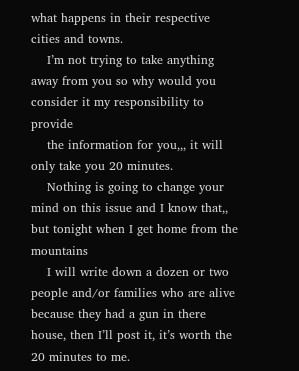what happens in their respective cities and towns.
    I’m not trying to take anything away from you so why would you consider it my responsibility to provide
    the information for you,,, it will only take you 20 minutes.
    Nothing is going to change your mind on this issue and I know that,, but tonight when I get home from the mountains
    I will write down a dozen or two people and/or families who are alive because they had a gun in there house, then I’ll post it, it’s worth the 20 minutes to me.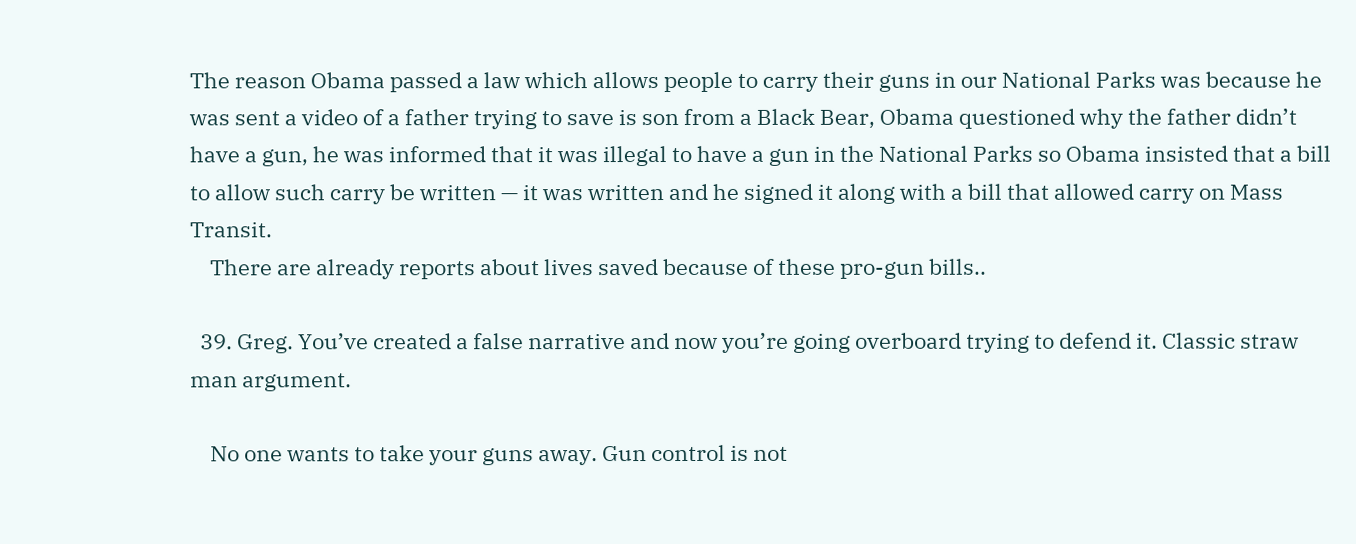The reason Obama passed a law which allows people to carry their guns in our National Parks was because he was sent a video of a father trying to save is son from a Black Bear, Obama questioned why the father didn’t have a gun, he was informed that it was illegal to have a gun in the National Parks so Obama insisted that a bill to allow such carry be written — it was written and he signed it along with a bill that allowed carry on Mass Transit.
    There are already reports about lives saved because of these pro-gun bills..

  39. Greg. You’ve created a false narrative and now you’re going overboard trying to defend it. Classic straw man argument.

    No one wants to take your guns away. Gun control is not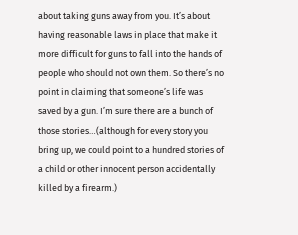about taking guns away from you. It’s about having reasonable laws in place that make it more difficult for guns to fall into the hands of people who should not own them. So there’s no point in claiming that someone’s life was saved by a gun. I’m sure there are a bunch of those stories…(although for every story you bring up, we could point to a hundred stories of a child or other innocent person accidentally killed by a firearm.)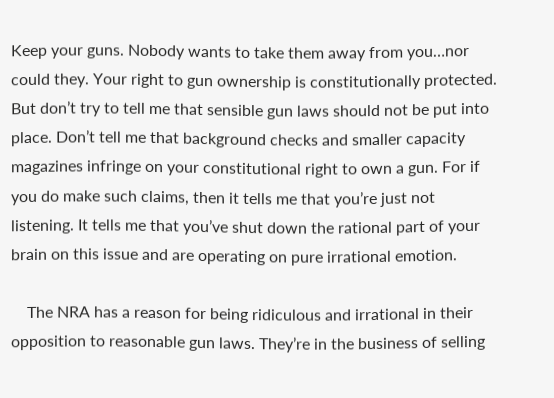Keep your guns. Nobody wants to take them away from you…nor could they. Your right to gun ownership is constitutionally protected. But don’t try to tell me that sensible gun laws should not be put into place. Don’t tell me that background checks and smaller capacity magazines infringe on your constitutional right to own a gun. For if you do make such claims, then it tells me that you’re just not listening. It tells me that you’ve shut down the rational part of your brain on this issue and are operating on pure irrational emotion.

    The NRA has a reason for being ridiculous and irrational in their opposition to reasonable gun laws. They’re in the business of selling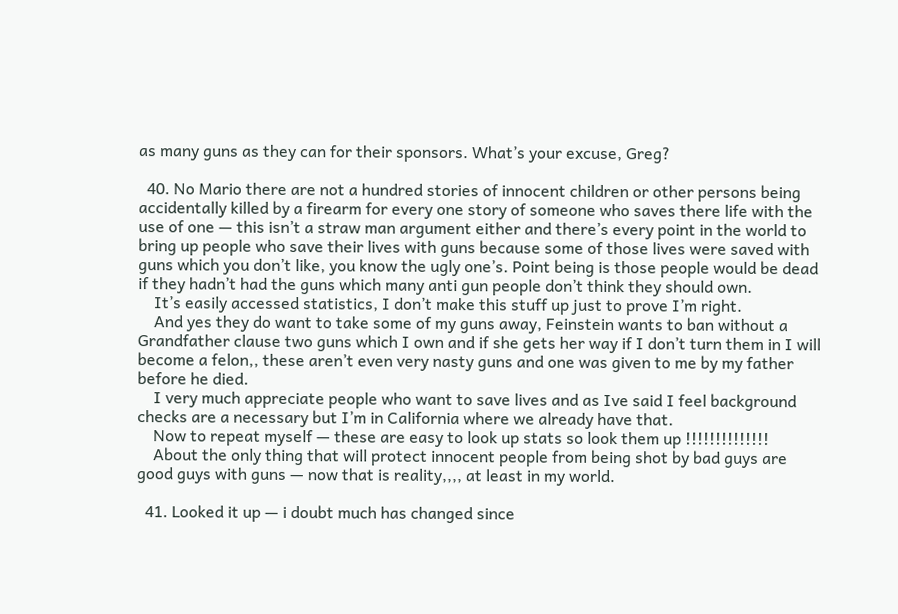as many guns as they can for their sponsors. What’s your excuse, Greg?

  40. No Mario there are not a hundred stories of innocent children or other persons being accidentally killed by a firearm for every one story of someone who saves there life with the use of one — this isn’t a straw man argument either and there’s every point in the world to bring up people who save their lives with guns because some of those lives were saved with guns which you don’t like, you know the ugly one’s. Point being is those people would be dead if they hadn’t had the guns which many anti gun people don’t think they should own.
    It’s easily accessed statistics, I don’t make this stuff up just to prove I’m right.
    And yes they do want to take some of my guns away, Feinstein wants to ban without a Grandfather clause two guns which I own and if she gets her way if I don’t turn them in I will become a felon,, these aren’t even very nasty guns and one was given to me by my father before he died.
    I very much appreciate people who want to save lives and as Ive said I feel background checks are a necessary but I’m in California where we already have that.
    Now to repeat myself — these are easy to look up stats so look them up !!!!!!!!!!!!!!
    About the only thing that will protect innocent people from being shot by bad guys are good guys with guns — now that is reality,,,, at least in my world.

  41. Looked it up — i doubt much has changed since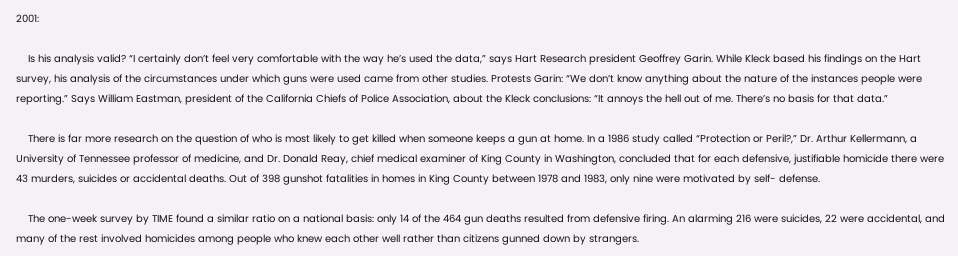2001:

    Is his analysis valid? “I certainly don’t feel very comfortable with the way he’s used the data,” says Hart Research president Geoffrey Garin. While Kleck based his findings on the Hart survey, his analysis of the circumstances under which guns were used came from other studies. Protests Garin: “We don’t know anything about the nature of the instances people were reporting.” Says William Eastman, president of the California Chiefs of Police Association, about the Kleck conclusions: “It annoys the hell out of me. There’s no basis for that data.”

    There is far more research on the question of who is most likely to get killed when someone keeps a gun at home. In a 1986 study called “Protection or Peril?,” Dr. Arthur Kellermann, a University of Tennessee professor of medicine, and Dr. Donald Reay, chief medical examiner of King County in Washington, concluded that for each defensive, justifiable homicide there were 43 murders, suicides or accidental deaths. Out of 398 gunshot fatalities in homes in King County between 1978 and 1983, only nine were motivated by self- defense.

    The one-week survey by TIME found a similar ratio on a national basis: only 14 of the 464 gun deaths resulted from defensive firing. An alarming 216 were suicides, 22 were accidental, and many of the rest involved homicides among people who knew each other well rather than citizens gunned down by strangers.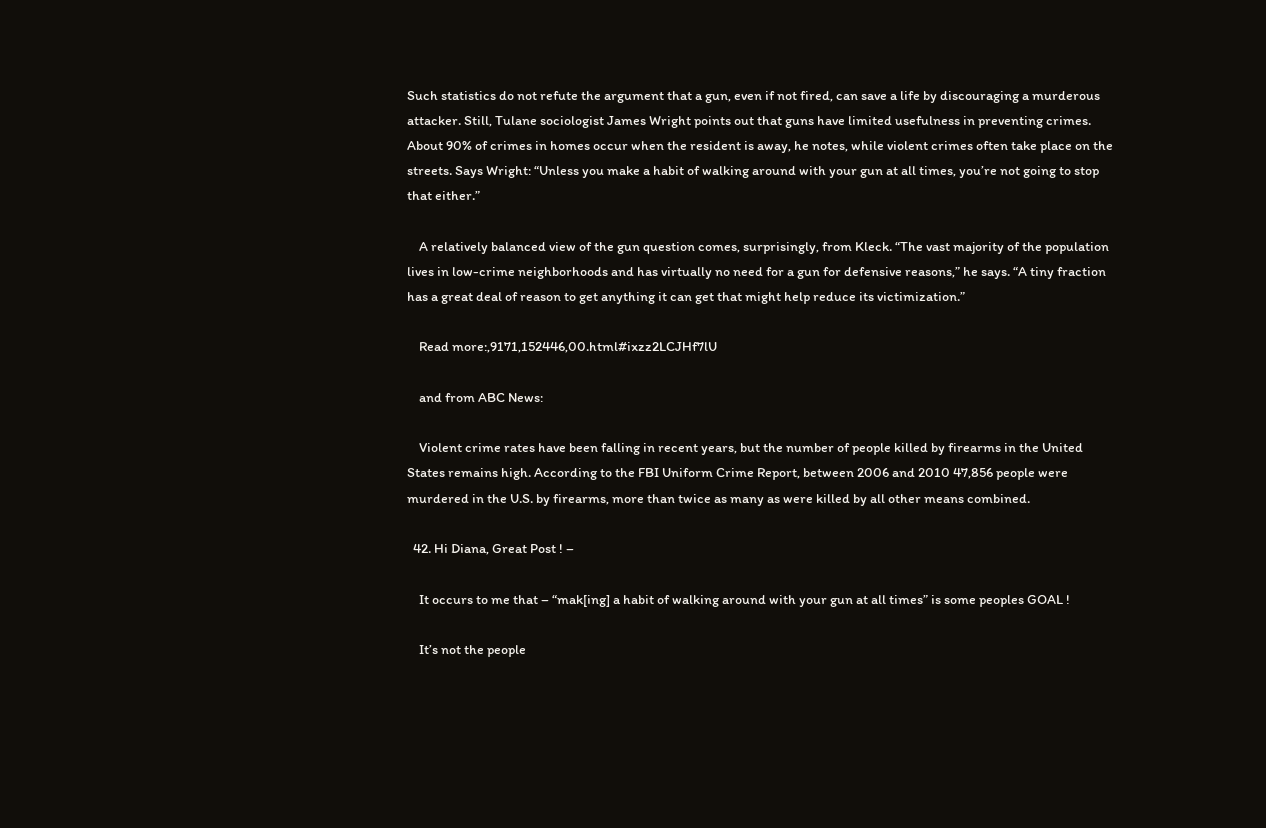Such statistics do not refute the argument that a gun, even if not fired, can save a life by discouraging a murderous attacker. Still, Tulane sociologist James Wright points out that guns have limited usefulness in preventing crimes. About 90% of crimes in homes occur when the resident is away, he notes, while violent crimes often take place on the streets. Says Wright: “Unless you make a habit of walking around with your gun at all times, you’re not going to stop that either.”

    A relatively balanced view of the gun question comes, surprisingly, from Kleck. “The vast majority of the population lives in low-crime neighborhoods and has virtually no need for a gun for defensive reasons,” he says. “A tiny fraction has a great deal of reason to get anything it can get that might help reduce its victimization.”

    Read more:,9171,152446,00.html#ixzz2LCJHf7lU

    and from ABC News:

    Violent crime rates have been falling in recent years, but the number of people killed by firearms in the United States remains high. According to the FBI Uniform Crime Report, between 2006 and 2010 47,856 people were murdered in the U.S. by firearms, more than twice as many as were killed by all other means combined.

  42. Hi Diana, Great Post ! –

    It occurs to me that – “mak[ing] a habit of walking around with your gun at all times” is some peoples GOAL !

    It’s not the people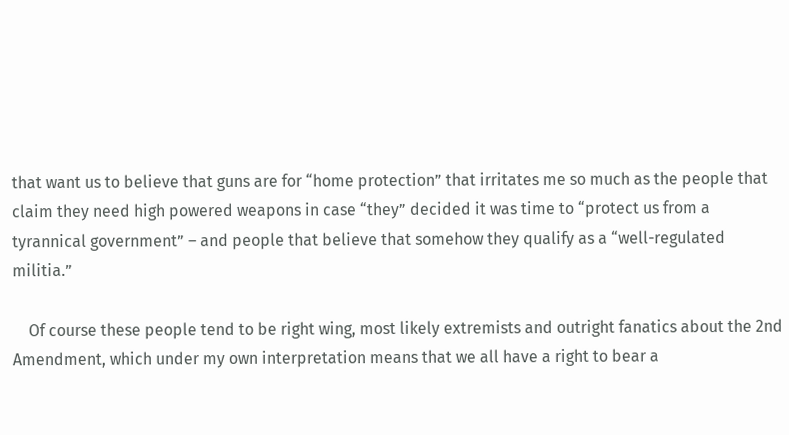that want us to believe that guns are for “home protection” that irritates me so much as the people that claim they need high powered weapons in case “they” decided it was time to “protect us from a tyrannical government” – and people that believe that somehow they qualify as a “well-regulated militia.”

    Of course these people tend to be right wing, most likely extremists and outright fanatics about the 2nd Amendment, which under my own interpretation means that we all have a right to bear a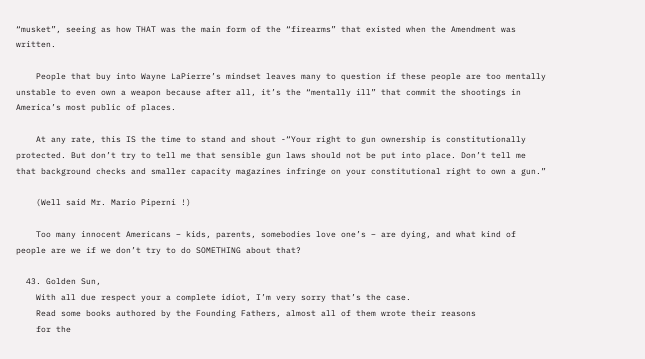“musket”, seeing as how THAT was the main form of the “firearms” that existed when the Amendment was written.

    People that buy into Wayne LaPierre’s mindset leaves many to question if these people are too mentally unstable to even own a weapon because after all, it’s the “mentally ill” that commit the shootings in America’s most public of places.

    At any rate, this IS the time to stand and shout -“Your right to gun ownership is constitutionally protected. But don’t try to tell me that sensible gun laws should not be put into place. Don’t tell me that background checks and smaller capacity magazines infringe on your constitutional right to own a gun.”

    (Well said Mr. Mario Piperni !)

    Too many innocent Americans – kids, parents, somebodies love one’s – are dying, and what kind of people are we if we don’t try to do SOMETHING about that?

  43. Golden Sun,
    With all due respect your a complete idiot, I’m very sorry that’s the case.
    Read some books authored by the Founding Fathers, almost all of them wrote their reasons
    for the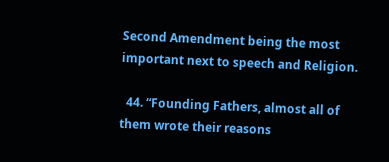Second Amendment being the most important next to speech and Religion.

  44. “Founding Fathers, almost all of them wrote their reasons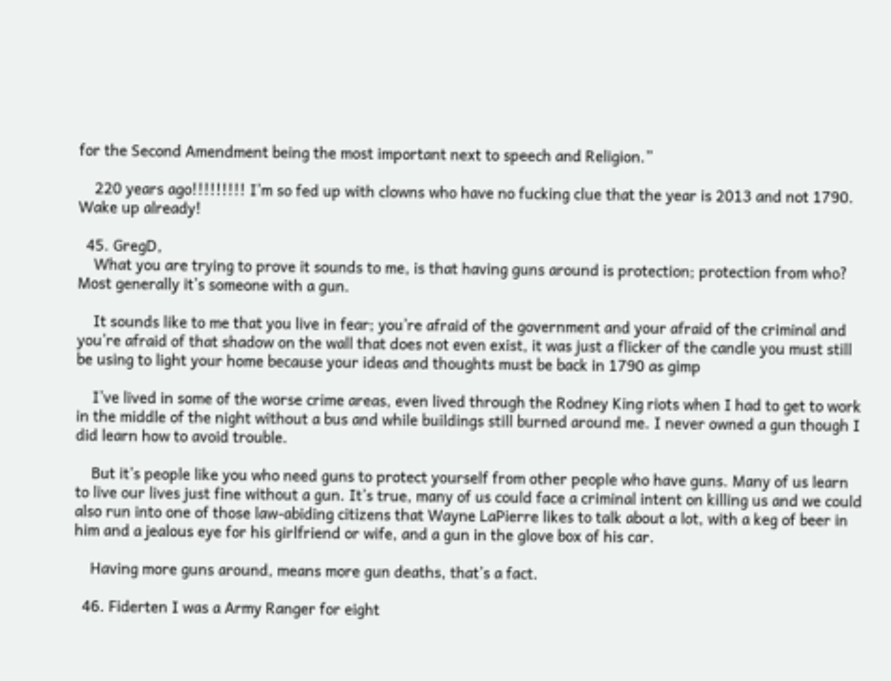for the Second Amendment being the most important next to speech and Religion.”

    220 years ago!!!!!!!!! I’m so fed up with clowns who have no fucking clue that the year is 2013 and not 1790. Wake up already!

  45. GregD,
    What you are trying to prove it sounds to me, is that having guns around is protection; protection from who? Most generally it’s someone with a gun.

    It sounds like to me that you live in fear; you’re afraid of the government and your afraid of the criminal and you’re afraid of that shadow on the wall that does not even exist, it was just a flicker of the candle you must still be using to light your home because your ideas and thoughts must be back in 1790 as gimp

    I’ve lived in some of the worse crime areas, even lived through the Rodney King riots when I had to get to work in the middle of the night without a bus and while buildings still burned around me. I never owned a gun though I did learn how to avoid trouble.

    But it’s people like you who need guns to protect yourself from other people who have guns. Many of us learn to live our lives just fine without a gun. It’s true, many of us could face a criminal intent on killing us and we could also run into one of those law-abiding citizens that Wayne LaPierre likes to talk about a lot, with a keg of beer in him and a jealous eye for his girlfriend or wife, and a gun in the glove box of his car.

    Having more guns around, means more gun deaths, that’s a fact.

  46. Fiderten I was a Army Ranger for eight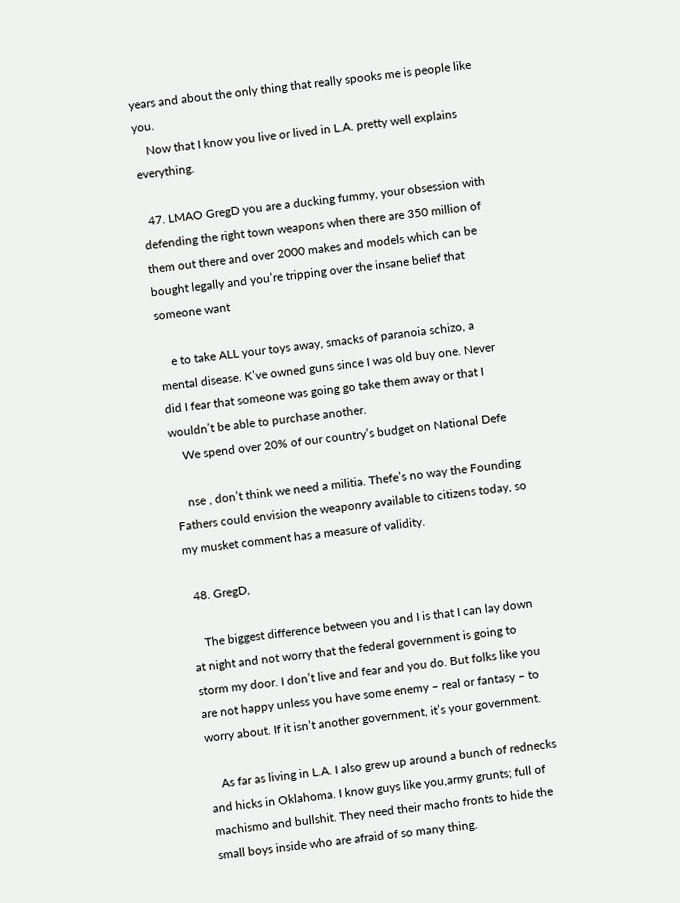years and about the only thing that really spooks me is people like you.
    Now that I know you live or lived in L.A. pretty well explains everything.

  47. LMAO GregD you are a ducking fummy, your obsession with defending the right town weapons when there are 350 million of them out there and over 2000 makes and models which can be bought legally and you’re tripping over the insane belief that someone want

    e to take ALL your toys away, smacks of paranoia schizo, a mental disease. K’ve owned guns since I was old buy one. Never did I fear that someone was going go take them away or that I wouldn’t be able to purchase another.
    We spend over 20% of our country’s budget on National Defe

    nse , don’t think we need a militia. Thefe’s no way the Founding Fathers could envision the weaponry available to citizens today, so my musket comment has a measure of validity.

  48. GregD,

    The biggest difference between you and I is that I can lay down at night and not worry that the federal government is going to storm my door. I don’t live and fear and you do. But folks like you are not happy unless you have some enemy – real or fantasy – to worry about. If it isn’t another government, it’s your government.

    As far as living in L.A. I also grew up around a bunch of rednecks and hicks in Oklahoma. I know guys like you,army grunts; full of machismo and bullshit. They need their macho fronts to hide the small boys inside who are afraid of so many thing.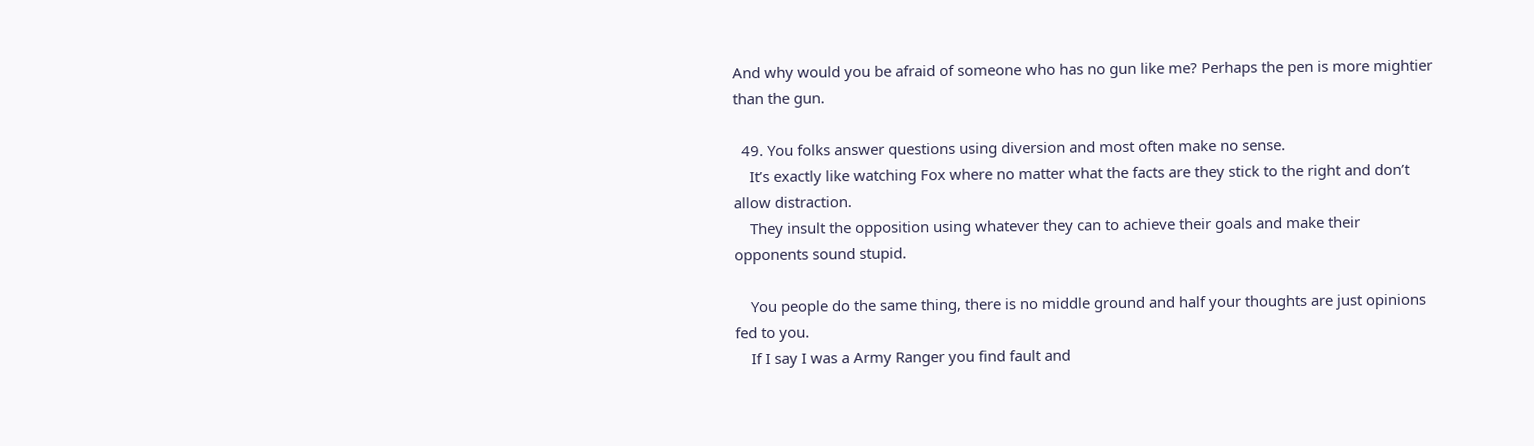And why would you be afraid of someone who has no gun like me? Perhaps the pen is more mightier than the gun.

  49. You folks answer questions using diversion and most often make no sense.
    It’s exactly like watching Fox where no matter what the facts are they stick to the right and don’t allow distraction.
    They insult the opposition using whatever they can to achieve their goals and make their opponents sound stupid.

    You people do the same thing, there is no middle ground and half your thoughts are just opinions fed to you.
    If I say I was a Army Ranger you find fault and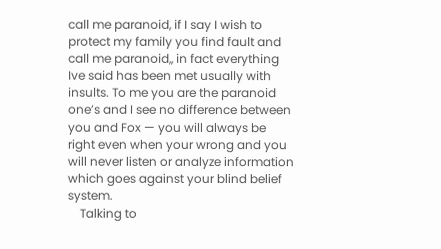call me paranoid, if I say I wish to protect my family you find fault and call me paranoid,, in fact everything Ive said has been met usually with insults. To me you are the paranoid one’s and I see no difference between you and Fox — you will always be right even when your wrong and you will never listen or analyze information which goes against your blind belief system.
    Talking to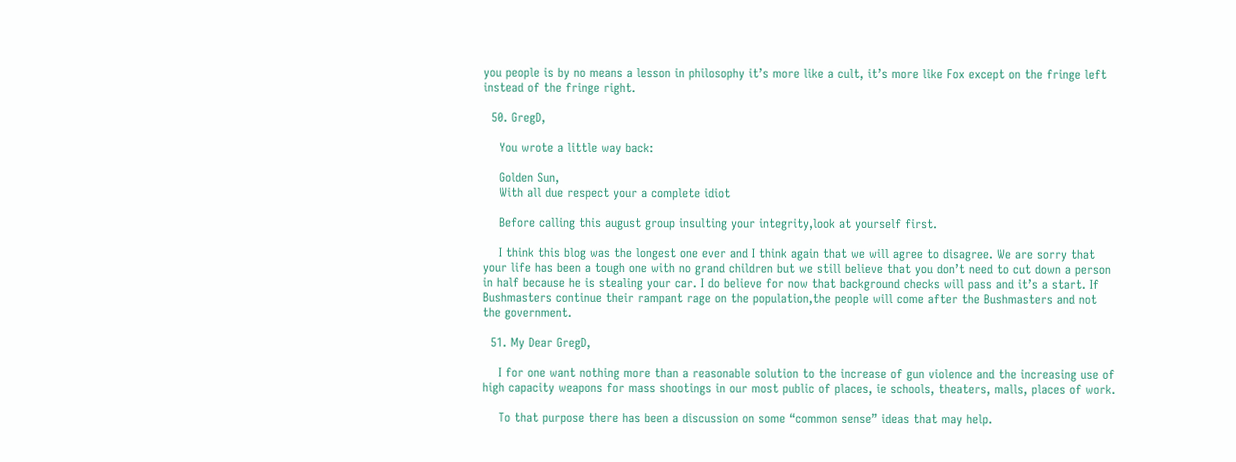you people is by no means a lesson in philosophy it’s more like a cult, it’s more like Fox except on the fringe left instead of the fringe right.

  50. GregD,

    You wrote a little way back:

    Golden Sun,
    With all due respect your a complete idiot

    Before calling this august group insulting your integrity,look at yourself first.

    I think this blog was the longest one ever and I think again that we will agree to disagree. We are sorry that your life has been a tough one with no grand children but we still believe that you don’t need to cut down a person in half because he is stealing your car. I do believe for now that background checks will pass and it’s a start. If Bushmasters continue their rampant rage on the population,the people will come after the Bushmasters and not the government.

  51. My Dear GregD,

    I for one want nothing more than a reasonable solution to the increase of gun violence and the increasing use of high capacity weapons for mass shootings in our most public of places, ie schools, theaters, malls, places of work.

    To that purpose there has been a discussion on some “common sense” ideas that may help.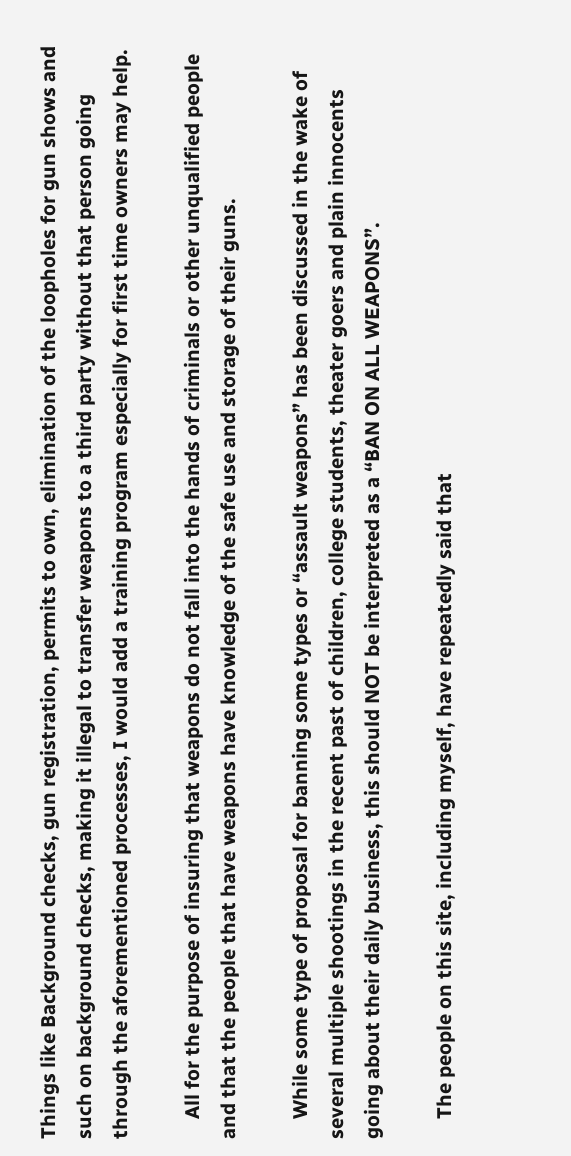Things like Background checks, gun registration, permits to own, elimination of the loopholes for gun shows and such on background checks, making it illegal to transfer weapons to a third party without that person going through the aforementioned processes, I would add a training program especially for first time owners may help.

    All for the purpose of insuring that weapons do not fall into the hands of criminals or other unqualified people and that the people that have weapons have knowledge of the safe use and storage of their guns.

    While some type of proposal for banning some types or “assault weapons” has been discussed in the wake of several multiple shootings in the recent past of children, college students, theater goers and plain innocents going about their daily business, this should NOT be interpreted as a “BAN ON ALL WEAPONS”.

    The people on this site, including myself, have repeatedly said that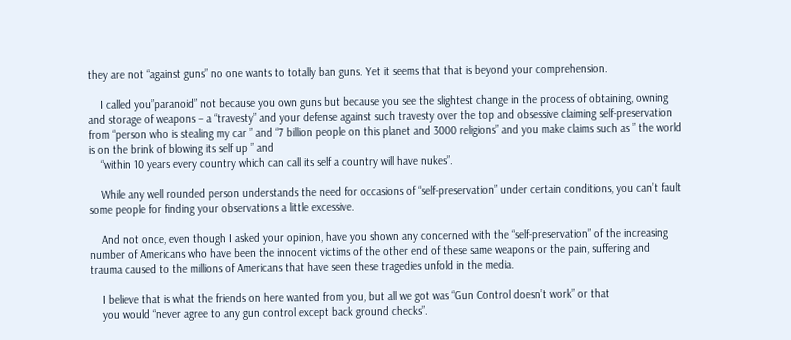they are not “against guns” no one wants to totally ban guns. Yet it seems that that is beyond your comprehension.

    I called you”paranoid” not because you own guns but because you see the slightest change in the process of obtaining, owning and storage of weapons – a “travesty” and your defense against such travesty over the top and obsessive claiming self-preservation from “person who is stealing my car ” and “7 billion people on this planet and 3000 religions” and you make claims such as ” the world is on the brink of blowing its self up ” and
    “within 10 years every country which can call its self a country will have nukes”.

    While any well rounded person understands the need for occasions of “self-preservation” under certain conditions, you can’t fault some people for finding your observations a little excessive.

    And not once, even though I asked your opinion, have you shown any concerned with the “self-preservation” of the increasing number of Americans who have been the innocent victims of the other end of these same weapons or the pain, suffering and trauma caused to the millions of Americans that have seen these tragedies unfold in the media.

    I believe that is what the friends on here wanted from you, but all we got was “Gun Control doesn’t work” or that
    you would “never agree to any gun control except back ground checks”.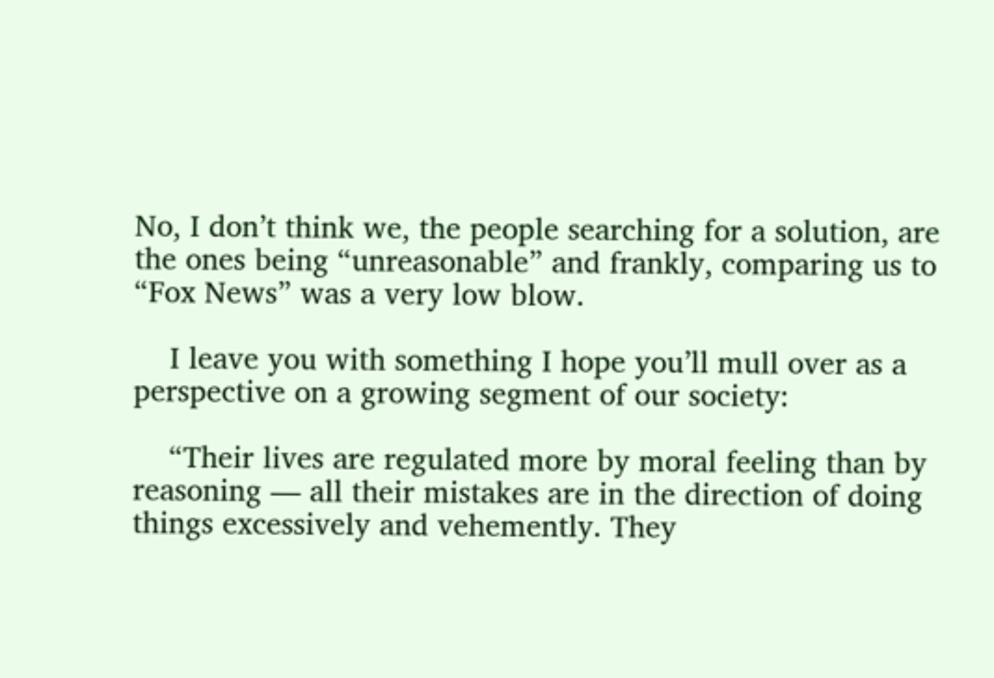No, I don’t think we, the people searching for a solution, are the ones being “unreasonable” and frankly, comparing us to “Fox News” was a very low blow.

    I leave you with something I hope you’ll mull over as a perspective on a growing segment of our society:

    “Their lives are regulated more by moral feeling than by reasoning — all their mistakes are in the direction of doing things excessively and vehemently. They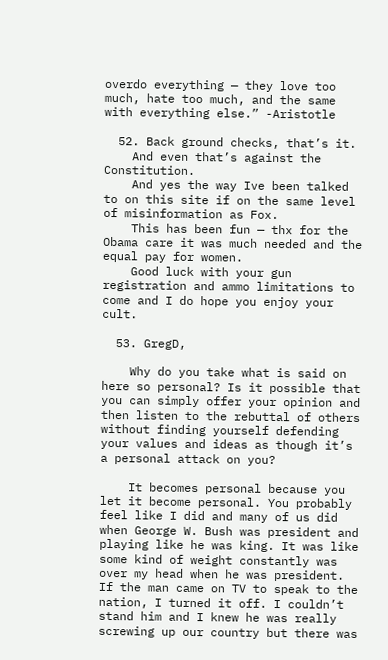overdo everything — they love too much, hate too much, and the same with everything else.” -Aristotle

  52. Back ground checks, that’s it.
    And even that’s against the Constitution.
    And yes the way Ive been talked to on this site if on the same level of misinformation as Fox.
    This has been fun — thx for the Obama care it was much needed and the equal pay for women.
    Good luck with your gun registration and ammo limitations to come and I do hope you enjoy your cult.

  53. GregD,

    Why do you take what is said on here so personal? Is it possible that you can simply offer your opinion and then listen to the rebuttal of others without finding yourself defending your values and ideas as though it’s a personal attack on you?

    It becomes personal because you let it become personal. You probably feel like I did and many of us did when George W. Bush was president and playing like he was king. It was like some kind of weight constantly was over my head when he was president. If the man came on TV to speak to the nation, I turned it off. I couldn’t stand him and I knew he was really screwing up our country but there was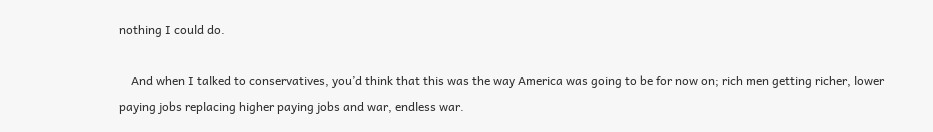nothing I could do.

    And when I talked to conservatives, you’d think that this was the way America was going to be for now on; rich men getting richer, lower paying jobs replacing higher paying jobs and war, endless war.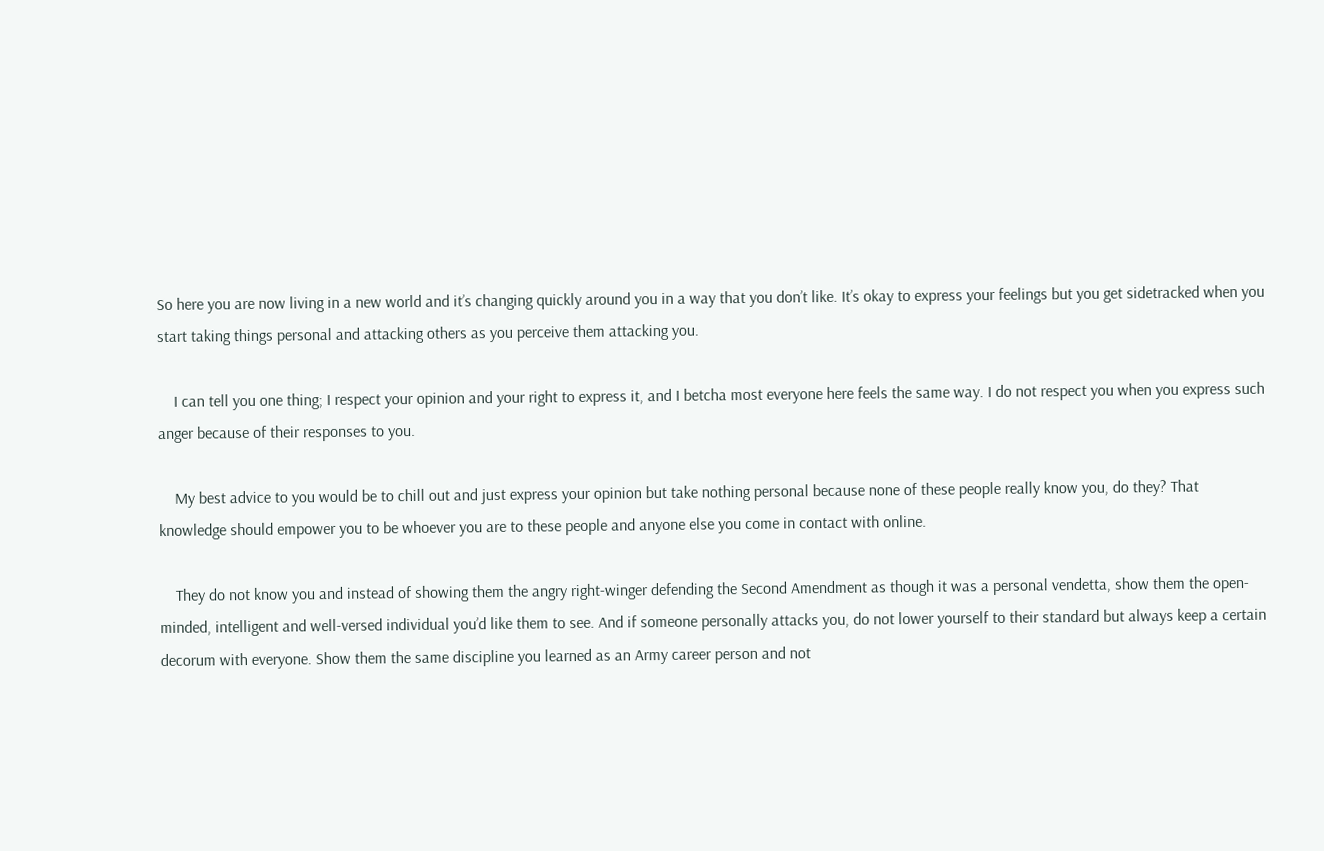So here you are now living in a new world and it’s changing quickly around you in a way that you don’t like. It’s okay to express your feelings but you get sidetracked when you start taking things personal and attacking others as you perceive them attacking you.

    I can tell you one thing; I respect your opinion and your right to express it, and I betcha most everyone here feels the same way. I do not respect you when you express such anger because of their responses to you.

    My best advice to you would be to chill out and just express your opinion but take nothing personal because none of these people really know you, do they? That knowledge should empower you to be whoever you are to these people and anyone else you come in contact with online.

    They do not know you and instead of showing them the angry right-winger defending the Second Amendment as though it was a personal vendetta, show them the open-minded, intelligent and well-versed individual you’d like them to see. And if someone personally attacks you, do not lower yourself to their standard but always keep a certain decorum with everyone. Show them the same discipline you learned as an Army career person and not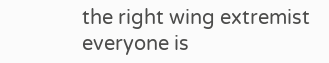the right wing extremist everyone is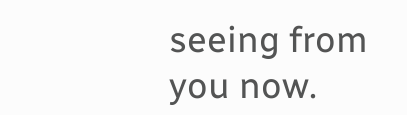seeing from you now.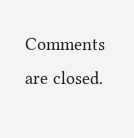Comments are closed.